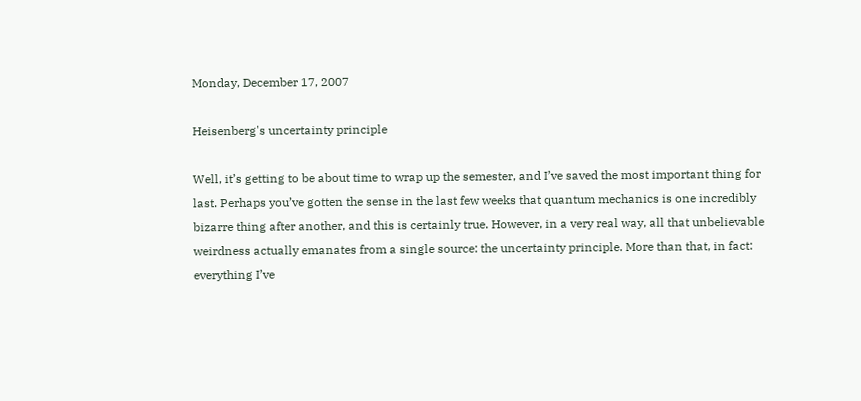Monday, December 17, 2007

Heisenberg's uncertainty principle

Well, it’s getting to be about time to wrap up the semester, and I’ve saved the most important thing for last. Perhaps you’ve gotten the sense in the last few weeks that quantum mechanics is one incredibly bizarre thing after another, and this is certainly true. However, in a very real way, all that unbelievable weirdness actually emanates from a single source: the uncertainty principle. More than that, in fact: everything I’ve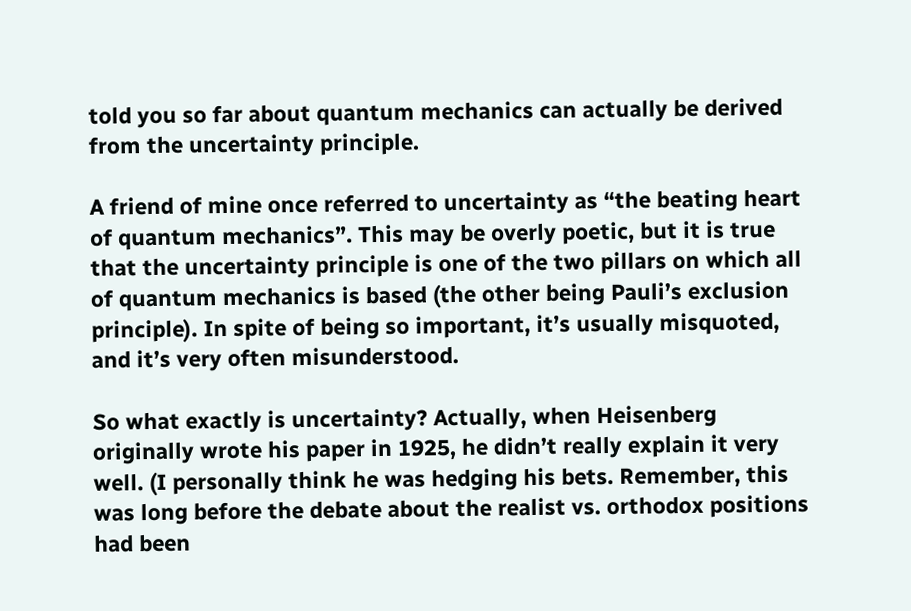told you so far about quantum mechanics can actually be derived from the uncertainty principle.

A friend of mine once referred to uncertainty as “the beating heart of quantum mechanics”. This may be overly poetic, but it is true that the uncertainty principle is one of the two pillars on which all of quantum mechanics is based (the other being Pauli’s exclusion principle). In spite of being so important, it’s usually misquoted, and it’s very often misunderstood.

So what exactly is uncertainty? Actually, when Heisenberg originally wrote his paper in 1925, he didn’t really explain it very well. (I personally think he was hedging his bets. Remember, this was long before the debate about the realist vs. orthodox positions had been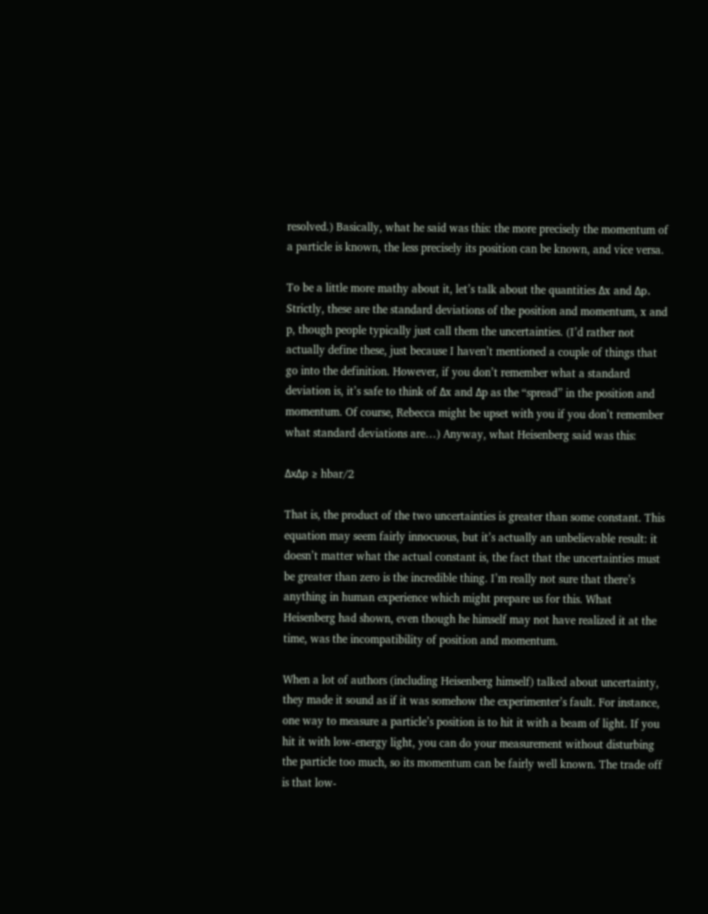resolved.) Basically, what he said was this: the more precisely the momentum of a particle is known, the less precisely its position can be known, and vice versa.

To be a little more mathy about it, let’s talk about the quantities Δx and Δp. Strictly, these are the standard deviations of the position and momentum, x and p, though people typically just call them the uncertainties. (I’d rather not actually define these, just because I haven’t mentioned a couple of things that go into the definition. However, if you don’t remember what a standard deviation is, it’s safe to think of Δx and Δp as the “spread” in the position and momentum. Of course, Rebecca might be upset with you if you don’t remember what standard deviations are…) Anyway, what Heisenberg said was this:

ΔxΔp ≥ hbar/2

That is, the product of the two uncertainties is greater than some constant. This equation may seem fairly innocuous, but it’s actually an unbelievable result: it doesn’t matter what the actual constant is, the fact that the uncertainties must be greater than zero is the incredible thing. I’m really not sure that there’s anything in human experience which might prepare us for this. What Heisenberg had shown, even though he himself may not have realized it at the time, was the incompatibility of position and momentum.

When a lot of authors (including Heisenberg himself) talked about uncertainty, they made it sound as if it was somehow the experimenter’s fault. For instance, one way to measure a particle’s position is to hit it with a beam of light. If you hit it with low-energy light, you can do your measurement without disturbing the particle too much, so its momentum can be fairly well known. The trade off is that low-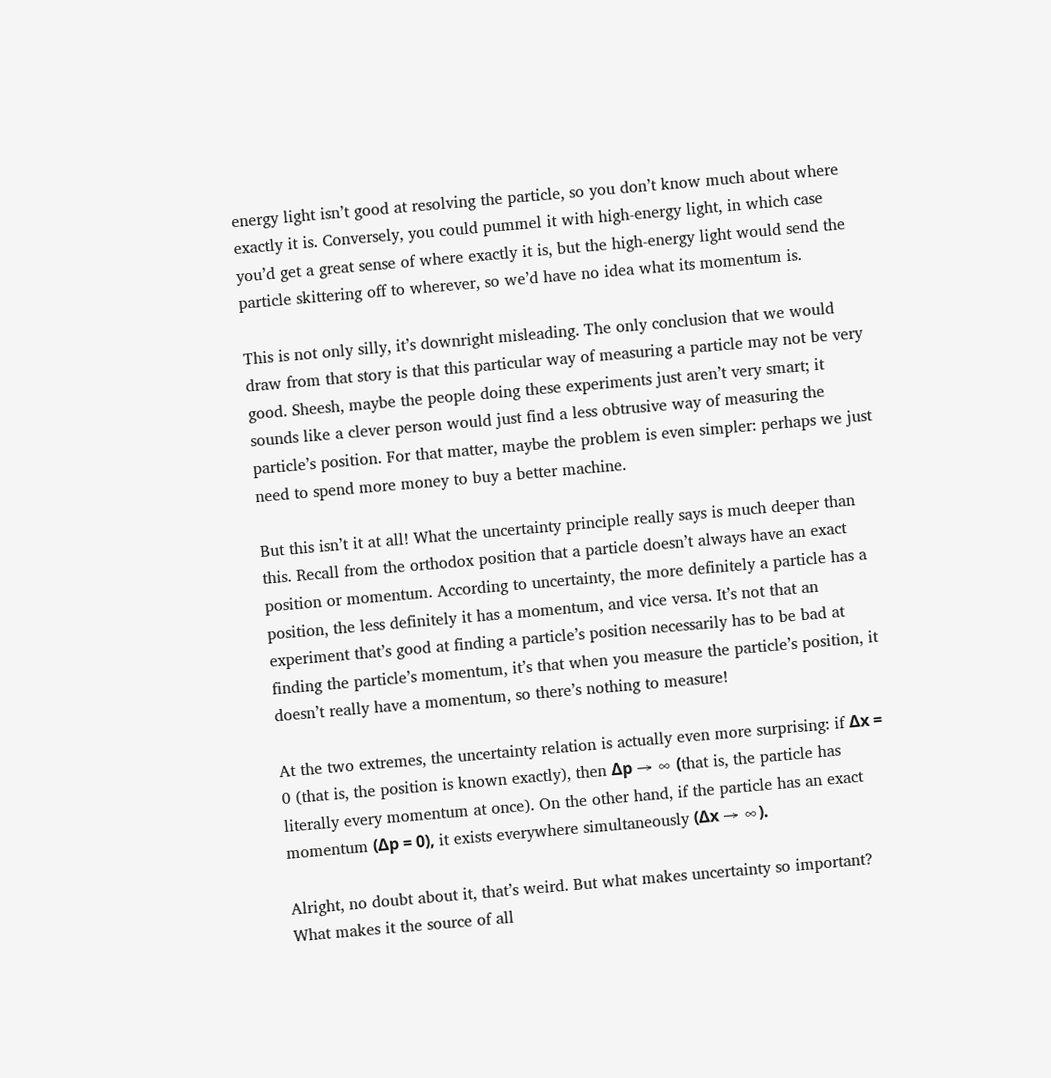energy light isn’t good at resolving the particle, so you don’t know much about where exactly it is. Conversely, you could pummel it with high-energy light, in which case you’d get a great sense of where exactly it is, but the high-energy light would send the particle skittering off to wherever, so we’d have no idea what its momentum is.

This is not only silly, it’s downright misleading. The only conclusion that we would draw from that story is that this particular way of measuring a particle may not be very good. Sheesh, maybe the people doing these experiments just aren’t very smart; it sounds like a clever person would just find a less obtrusive way of measuring the particle’s position. For that matter, maybe the problem is even simpler: perhaps we just need to spend more money to buy a better machine.

But this isn’t it at all! What the uncertainty principle really says is much deeper than this. Recall from the orthodox position that a particle doesn’t always have an exact position or momentum. According to uncertainty, the more definitely a particle has a position, the less definitely it has a momentum, and vice versa. It’s not that an experiment that’s good at finding a particle’s position necessarily has to be bad at finding the particle’s momentum, it’s that when you measure the particle’s position, it doesn’t really have a momentum, so there’s nothing to measure!

At the two extremes, the uncertainty relation is actually even more surprising: if Δx = 0 (that is, the position is known exactly), then Δp → ∞ (that is, the particle has literally every momentum at once). On the other hand, if the particle has an exact momentum (Δp = 0), it exists everywhere simultaneously (Δx → ∞).

Alright, no doubt about it, that’s weird. But what makes uncertainty so important? What makes it the source of all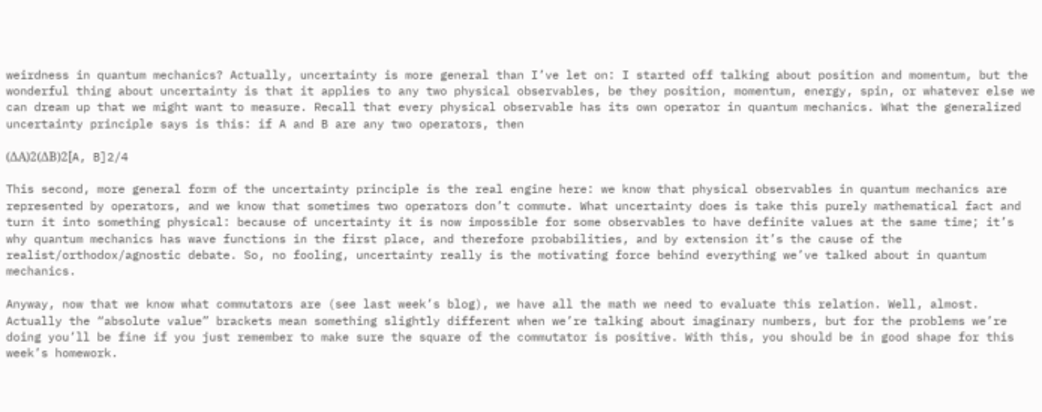weirdness in quantum mechanics? Actually, uncertainty is more general than I’ve let on: I started off talking about position and momentum, but the wonderful thing about uncertainty is that it applies to any two physical observables, be they position, momentum, energy, spin, or whatever else we can dream up that we might want to measure. Recall that every physical observable has its own operator in quantum mechanics. What the generalized uncertainty principle says is this: if A and B are any two operators, then

(ΔA)2(ΔB)2[A, B]2/4

This second, more general form of the uncertainty principle is the real engine here: we know that physical observables in quantum mechanics are represented by operators, and we know that sometimes two operators don’t commute. What uncertainty does is take this purely mathematical fact and turn it into something physical: because of uncertainty it is now impossible for some observables to have definite values at the same time; it’s why quantum mechanics has wave functions in the first place, and therefore probabilities, and by extension it’s the cause of the realist/orthodox/agnostic debate. So, no fooling, uncertainty really is the motivating force behind everything we’ve talked about in quantum mechanics.

Anyway, now that we know what commutators are (see last week’s blog), we have all the math we need to evaluate this relation. Well, almost. Actually the “absolute value” brackets mean something slightly different when we’re talking about imaginary numbers, but for the problems we’re doing you’ll be fine if you just remember to make sure the square of the commutator is positive. With this, you should be in good shape for this week’s homework.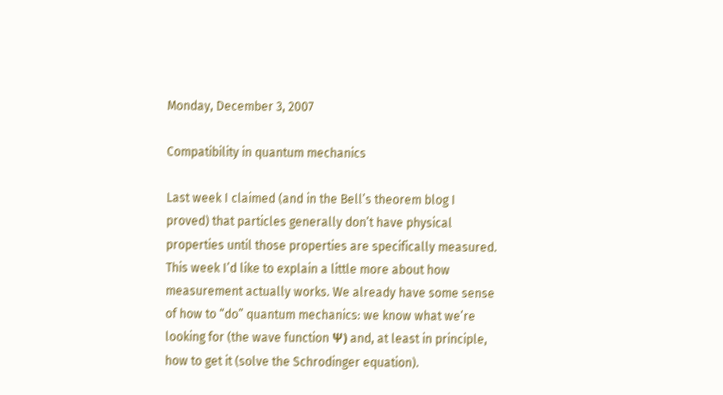Monday, December 3, 2007

Compatibility in quantum mechanics

Last week I claimed (and in the Bell’s theorem blog I proved) that particles generally don’t have physical properties until those properties are specifically measured. This week I’d like to explain a little more about how measurement actually works. We already have some sense of how to “do” quantum mechanics: we know what we’re looking for (the wave function Ψ) and, at least in principle, how to get it (solve the Schrodinger equation).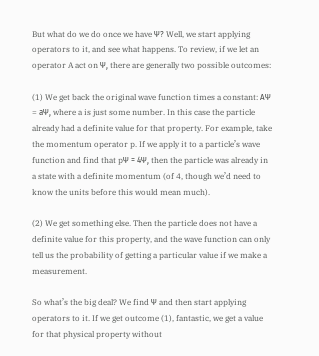But what do we do once we have Ψ? Well, we start applying operators to it, and see what happens. To review, if we let an operator A act on Ψ, there are generally two possible outcomes:

(1) We get back the original wave function times a constant: AΨ = aΨ, where a is just some number. In this case the particle already had a definite value for that property. For example, take the momentum operator p. If we apply it to a particle’s wave function and find that pΨ = 4Ψ, then the particle was already in a state with a definite momentum (of 4, though we’d need to know the units before this would mean much).

(2) We get something else. Then the particle does not have a definite value for this property, and the wave function can only tell us the probability of getting a particular value if we make a measurement.

So what’s the big deal? We find Ψ and then start applying operators to it. If we get outcome (1), fantastic, we get a value for that physical property without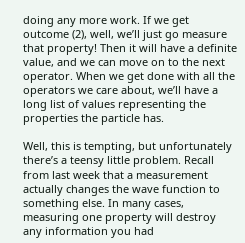doing any more work. If we get outcome (2), well, we’ll just go measure that property! Then it will have a definite value, and we can move on to the next operator. When we get done with all the operators we care about, we’ll have a long list of values representing the properties the particle has.

Well, this is tempting, but unfortunately there’s a teensy little problem. Recall from last week that a measurement actually changes the wave function to something else. In many cases, measuring one property will destroy any information you had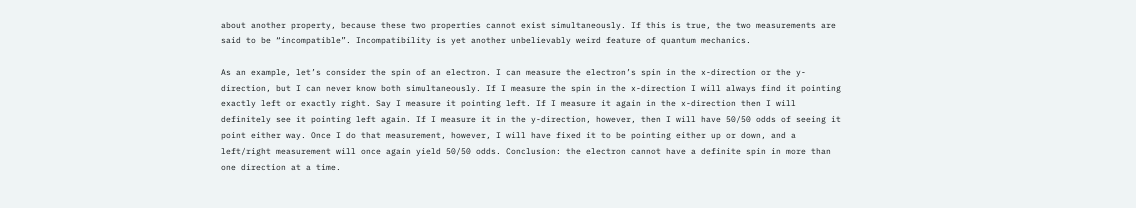about another property, because these two properties cannot exist simultaneously. If this is true, the two measurements are said to be “incompatible”. Incompatibility is yet another unbelievably weird feature of quantum mechanics.

As an example, let’s consider the spin of an electron. I can measure the electron’s spin in the x-direction or the y-direction, but I can never know both simultaneously. If I measure the spin in the x-direction I will always find it pointing exactly left or exactly right. Say I measure it pointing left. If I measure it again in the x-direction then I will definitely see it pointing left again. If I measure it in the y-direction, however, then I will have 50/50 odds of seeing it point either way. Once I do that measurement, however, I will have fixed it to be pointing either up or down, and a left/right measurement will once again yield 50/50 odds. Conclusion: the electron cannot have a definite spin in more than one direction at a time.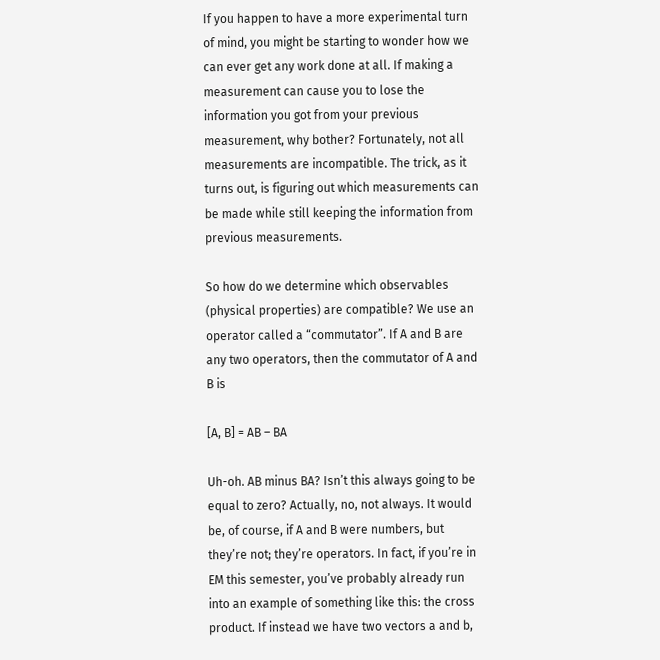If you happen to have a more experimental turn of mind, you might be starting to wonder how we can ever get any work done at all. If making a measurement can cause you to lose the information you got from your previous measurement, why bother? Fortunately, not all measurements are incompatible. The trick, as it turns out, is figuring out which measurements can be made while still keeping the information from previous measurements.

So how do we determine which observables (physical properties) are compatible? We use an operator called a “commutator”. If A and B are any two operators, then the commutator of A and B is

[A, B] = AB – BA

Uh-oh. AB minus BA? Isn’t this always going to be equal to zero? Actually, no, not always. It would be, of course, if A and B were numbers, but they’re not; they’re operators. In fact, if you’re in EM this semester, you’ve probably already run into an example of something like this: the cross product. If instead we have two vectors a and b,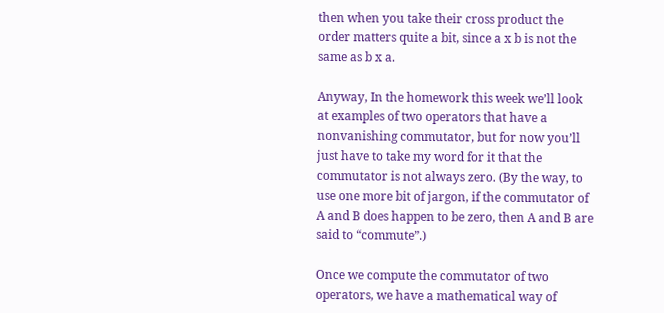then when you take their cross product the order matters quite a bit, since a x b is not the same as b x a.

Anyway, In the homework this week we’ll look at examples of two operators that have a nonvanishing commutator, but for now you’ll just have to take my word for it that the commutator is not always zero. (By the way, to use one more bit of jargon, if the commutator of A and B does happen to be zero, then A and B are said to “commute”.)

Once we compute the commutator of two operators, we have a mathematical way of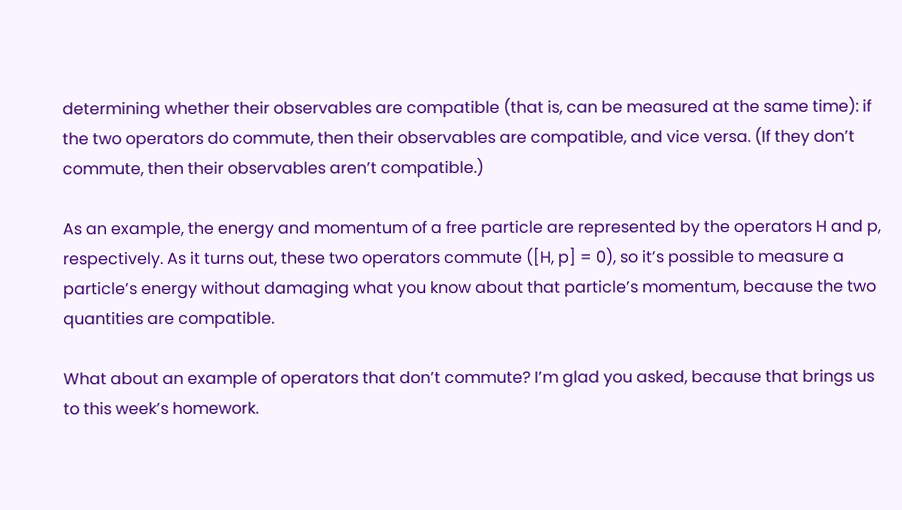determining whether their observables are compatible (that is, can be measured at the same time): if the two operators do commute, then their observables are compatible, and vice versa. (If they don’t commute, then their observables aren’t compatible.)

As an example, the energy and momentum of a free particle are represented by the operators H and p, respectively. As it turns out, these two operators commute ([H, p] = 0), so it’s possible to measure a particle’s energy without damaging what you know about that particle’s momentum, because the two quantities are compatible.

What about an example of operators that don’t commute? I’m glad you asked, because that brings us to this week’s homework.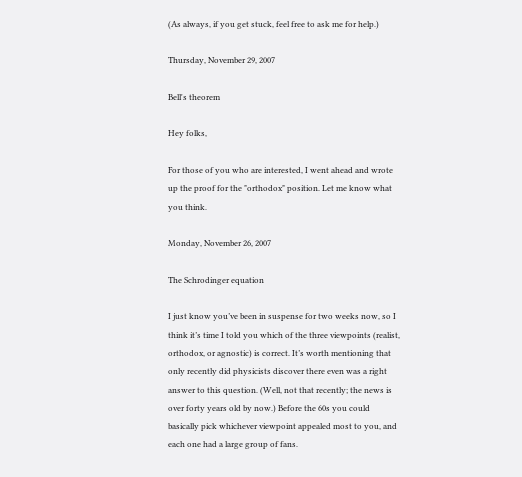(As always, if you get stuck, feel free to ask me for help.)

Thursday, November 29, 2007

Bell's theorem

Hey folks,

For those of you who are interested, I went ahead and wrote up the proof for the "orthodox" position. Let me know what you think.

Monday, November 26, 2007

The Schrodinger equation

I just know you’ve been in suspense for two weeks now, so I think it’s time I told you which of the three viewpoints (realist, orthodox, or agnostic) is correct. It’s worth mentioning that only recently did physicists discover there even was a right answer to this question. (Well, not that recently; the news is over forty years old by now.) Before the 60s you could basically pick whichever viewpoint appealed most to you, and each one had a large group of fans.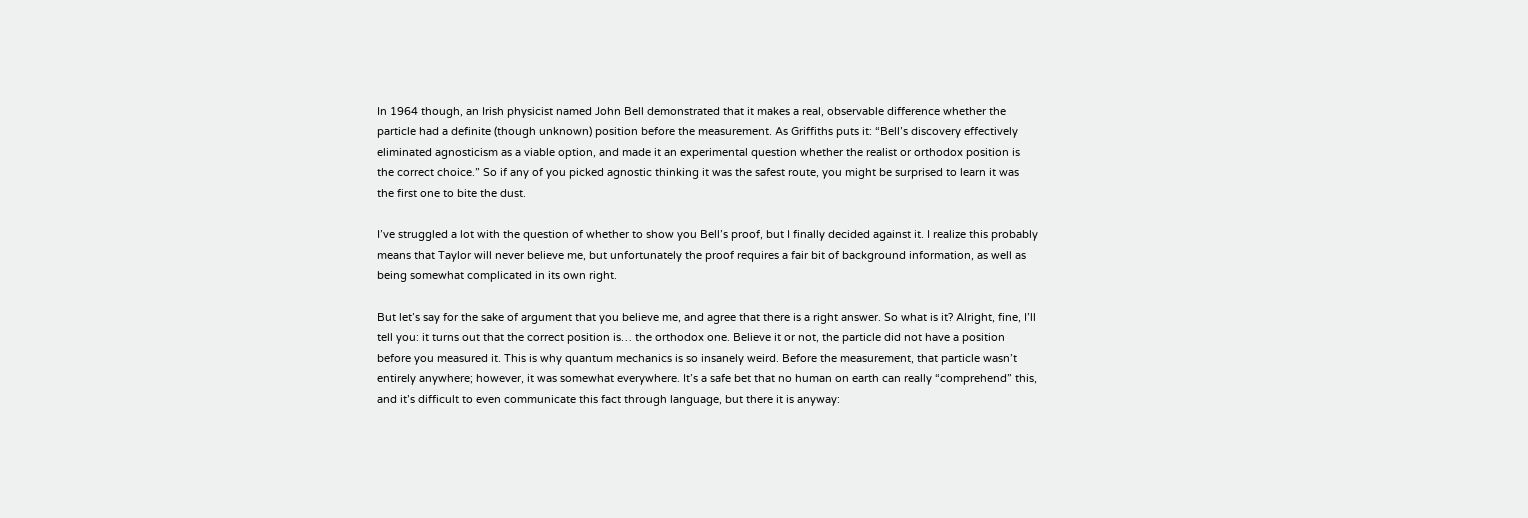In 1964 though, an Irish physicist named John Bell demonstrated that it makes a real, observable difference whether the particle had a definite (though unknown) position before the measurement. As Griffiths puts it: “Bell’s discovery effectively eliminated agnosticism as a viable option, and made it an experimental question whether the realist or orthodox position is the correct choice.” So if any of you picked agnostic thinking it was the safest route, you might be surprised to learn it was the first one to bite the dust.

I’ve struggled a lot with the question of whether to show you Bell’s proof, but I finally decided against it. I realize this probably means that Taylor will never believe me, but unfortunately the proof requires a fair bit of background information, as well as being somewhat complicated in its own right.

But let’s say for the sake of argument that you believe me, and agree that there is a right answer. So what is it? Alright, fine, I’ll tell you: it turns out that the correct position is… the orthodox one. Believe it or not, the particle did not have a position before you measured it. This is why quantum mechanics is so insanely weird. Before the measurement, that particle wasn’t entirely anywhere; however, it was somewhat everywhere. It’s a safe bet that no human on earth can really “comprehend” this, and it’s difficult to even communicate this fact through language, but there it is anyway: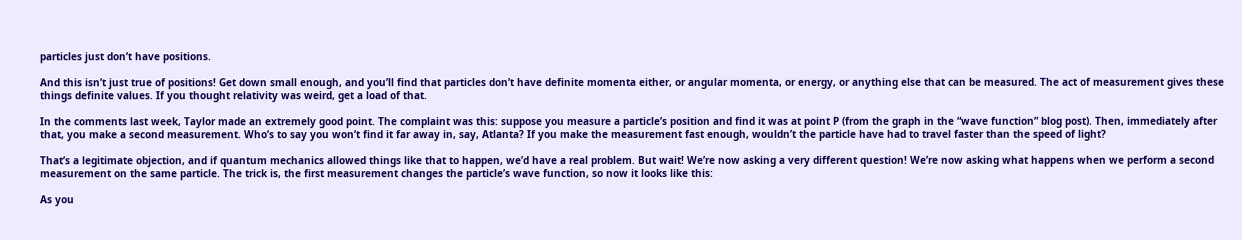particles just don’t have positions.

And this isn’t just true of positions! Get down small enough, and you’ll find that particles don’t have definite momenta either, or angular momenta, or energy, or anything else that can be measured. The act of measurement gives these things definite values. If you thought relativity was weird, get a load of that.

In the comments last week, Taylor made an extremely good point. The complaint was this: suppose you measure a particle’s position and find it was at point P (from the graph in the “wave function” blog post). Then, immediately after that, you make a second measurement. Who’s to say you won’t find it far away in, say, Atlanta? If you make the measurement fast enough, wouldn’t the particle have had to travel faster than the speed of light?

That’s a legitimate objection, and if quantum mechanics allowed things like that to happen, we’d have a real problem. But wait! We’re now asking a very different question! We’re now asking what happens when we perform a second measurement on the same particle. The trick is, the first measurement changes the particle’s wave function, so now it looks like this:

As you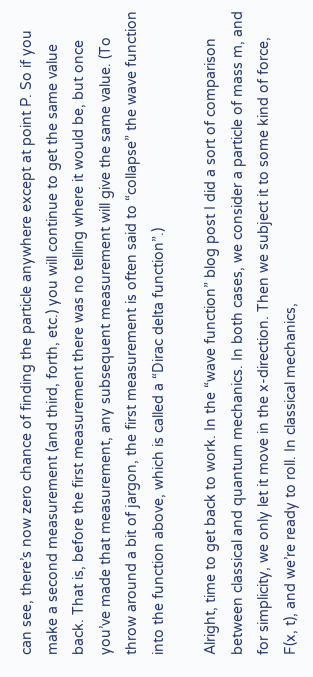can see, there’s now zero chance of finding the particle anywhere except at point P. So if you make a second measurement (and third, forth, etc.) you will continue to get the same value back. That is, before the first measurement there was no telling where it would be, but once you’ve made that measurement, any subsequent measurement will give the same value. (To throw around a bit of jargon, the first measurement is often said to “collapse” the wave function into the function above, which is called a “Dirac delta function”.)

Alright, time to get back to work. In the “wave function” blog post I did a sort of comparison between classical and quantum mechanics. In both cases, we consider a particle of mass m, and for simplicity, we only let it move in the x-direction. Then we subject it to some kind of force, F(x, t), and we’re ready to roll. In classical mechanics,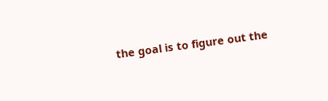the goal is to figure out the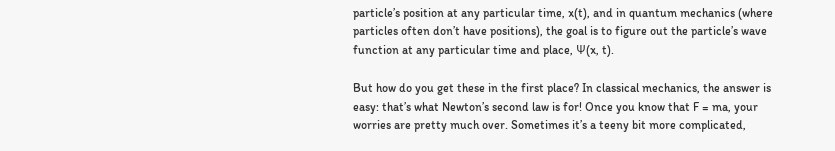particle’s position at any particular time, x(t), and in quantum mechanics (where particles often don’t have positions), the goal is to figure out the particle’s wave function at any particular time and place, Ψ(x, t).

But how do you get these in the first place? In classical mechanics, the answer is easy: that’s what Newton’s second law is for! Once you know that F = ma, your worries are pretty much over. Sometimes it’s a teeny bit more complicated,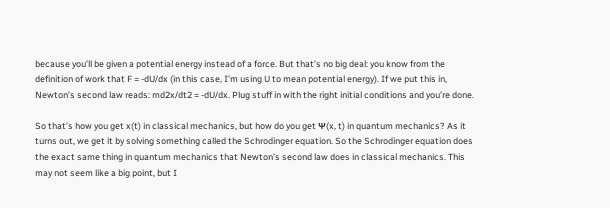because you’ll be given a potential energy instead of a force. But that’s no big deal: you know from the definition of work that F = -dU/dx (in this case, I’m using U to mean potential energy). If we put this in, Newton’s second law reads: md2x/dt2 = -dU/dx. Plug stuff in with the right initial conditions and you’re done.

So that’s how you get x(t) in classical mechanics, but how do you get Ψ(x, t) in quantum mechanics? As it turns out, we get it by solving something called the Schrodinger equation. So the Schrodinger equation does the exact same thing in quantum mechanics that Newton’s second law does in classical mechanics. This may not seem like a big point, but I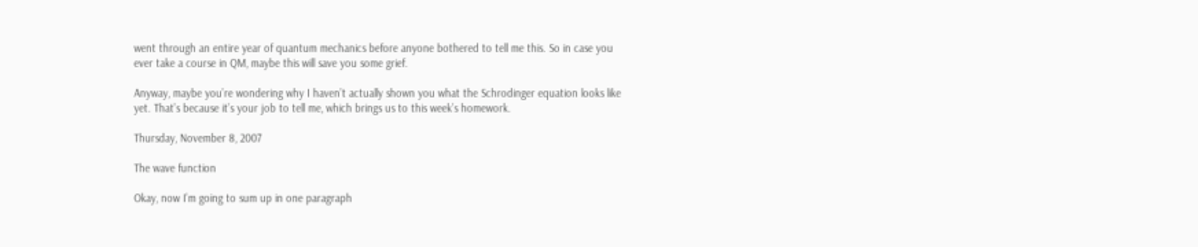went through an entire year of quantum mechanics before anyone bothered to tell me this. So in case you ever take a course in QM, maybe this will save you some grief.

Anyway, maybe you’re wondering why I haven’t actually shown you what the Schrodinger equation looks like yet. That’s because it’s your job to tell me, which brings us to this week’s homework.

Thursday, November 8, 2007

The wave function

Okay, now I’m going to sum up in one paragraph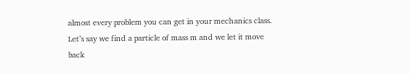almost every problem you can get in your mechanics class. Let’s say we find a particle of mass m and we let it move back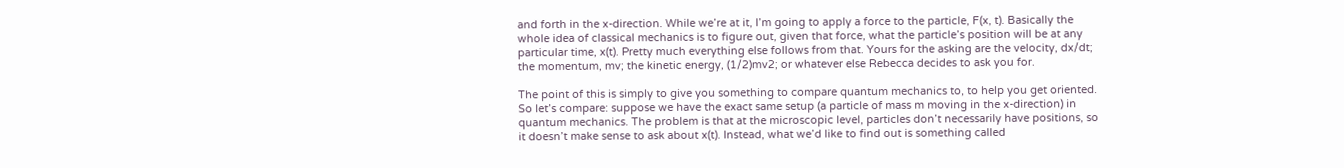and forth in the x-direction. While we’re at it, I’m going to apply a force to the particle, F(x, t). Basically the whole idea of classical mechanics is to figure out, given that force, what the particle’s position will be at any particular time, x(t). Pretty much everything else follows from that. Yours for the asking are the velocity, dx/dt; the momentum, mv; the kinetic energy, (1/2)mv2; or whatever else Rebecca decides to ask you for.

The point of this is simply to give you something to compare quantum mechanics to, to help you get oriented. So let’s compare: suppose we have the exact same setup (a particle of mass m moving in the x-direction) in quantum mechanics. The problem is that at the microscopic level, particles don’t necessarily have positions, so it doesn’t make sense to ask about x(t). Instead, what we’d like to find out is something called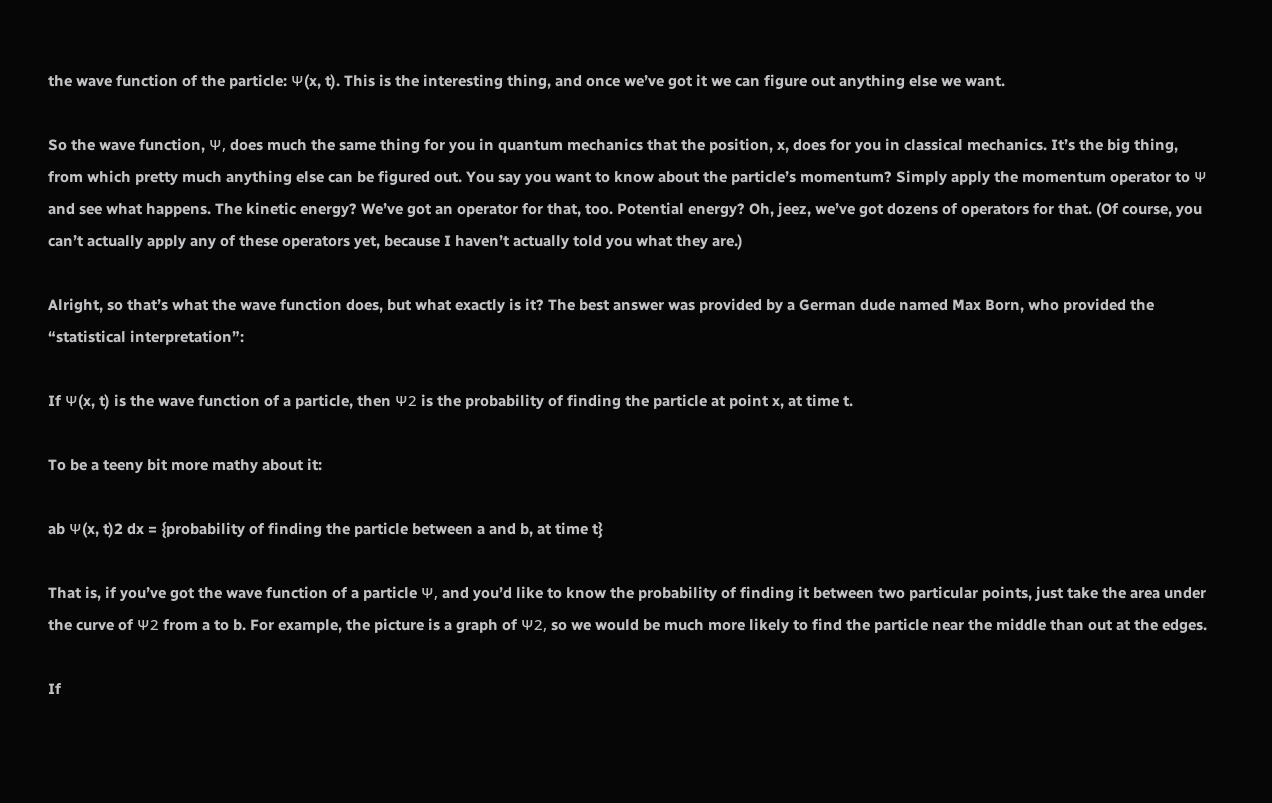the wave function of the particle: Ψ(x, t). This is the interesting thing, and once we’ve got it we can figure out anything else we want.

So the wave function, Ψ, does much the same thing for you in quantum mechanics that the position, x, does for you in classical mechanics. It’s the big thing, from which pretty much anything else can be figured out. You say you want to know about the particle’s momentum? Simply apply the momentum operator to Ψ and see what happens. The kinetic energy? We’ve got an operator for that, too. Potential energy? Oh, jeez, we’ve got dozens of operators for that. (Of course, you can’t actually apply any of these operators yet, because I haven’t actually told you what they are.)

Alright, so that’s what the wave function does, but what exactly is it? The best answer was provided by a German dude named Max Born, who provided the “statistical interpretation”:

If Ψ(x, t) is the wave function of a particle, then Ψ2 is the probability of finding the particle at point x, at time t.

To be a teeny bit more mathy about it:

ab Ψ(x, t)2 dx = {probability of finding the particle between a and b, at time t}

That is, if you’ve got the wave function of a particle Ψ, and you’d like to know the probability of finding it between two particular points, just take the area under the curve of Ψ2 from a to b. For example, the picture is a graph of Ψ2, so we would be much more likely to find the particle near the middle than out at the edges.

If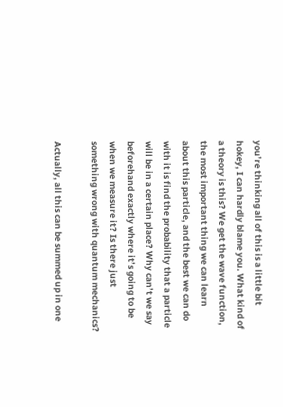you’re thinking all of this is a little bit hokey, I can hardly blame you. What kind of a theory is this? We get the wave function, the most important thing we can learn about this particle, and the best we can do with it is find the probability that a particle will be in a certain place? Why can’t we say beforehand exactly where it’s going to be when we measure it? Is there just something wrong with quantum mechanics?

Actually, all this can be summed up in one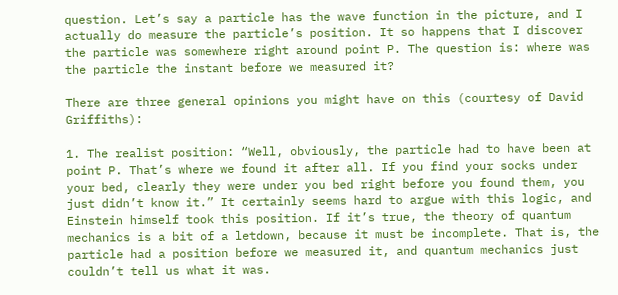question. Let’s say a particle has the wave function in the picture, and I actually do measure the particle’s position. It so happens that I discover the particle was somewhere right around point P. The question is: where was the particle the instant before we measured it?

There are three general opinions you might have on this (courtesy of David Griffiths):

1. The realist position: “Well, obviously, the particle had to have been at point P. That’s where we found it after all. If you find your socks under your bed, clearly they were under you bed right before you found them, you just didn’t know it.” It certainly seems hard to argue with this logic, and Einstein himself took this position. If it’s true, the theory of quantum mechanics is a bit of a letdown, because it must be incomplete. That is, the particle had a position before we measured it, and quantum mechanics just couldn’t tell us what it was.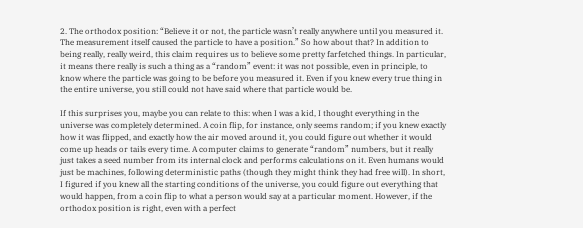2. The orthodox position: “Believe it or not, the particle wasn’t really anywhere until you measured it. The measurement itself caused the particle to have a position.” So how about that? In addition to being really, really weird, this claim requires us to believe some pretty farfetched things. In particular, it means there really is such a thing as a “random” event: it was not possible, even in principle, to know where the particle was going to be before you measured it. Even if you knew every true thing in the entire universe, you still could not have said where that particle would be.

If this surprises you, maybe you can relate to this: when I was a kid, I thought everything in the universe was completely determined. A coin flip, for instance, only seems random; if you knew exactly how it was flipped, and exactly how the air moved around it, you could figure out whether it would come up heads or tails every time. A computer claims to generate “random” numbers, but it really just takes a seed number from its internal clock and performs calculations on it. Even humans would just be machines, following deterministic paths (though they might think they had free will). In short, I figured if you knew all the starting conditions of the universe, you could figure out everything that would happen, from a coin flip to what a person would say at a particular moment. However, if the orthodox position is right, even with a perfect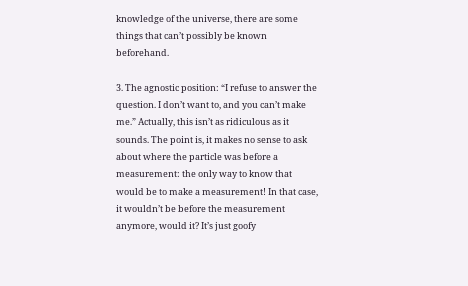knowledge of the universe, there are some things that can’t possibly be known beforehand.

3. The agnostic position: “I refuse to answer the question. I don’t want to, and you can’t make me.” Actually, this isn’t as ridiculous as it sounds. The point is, it makes no sense to ask about where the particle was before a measurement: the only way to know that would be to make a measurement! In that case, it wouldn’t be before the measurement anymore, would it? It’s just goofy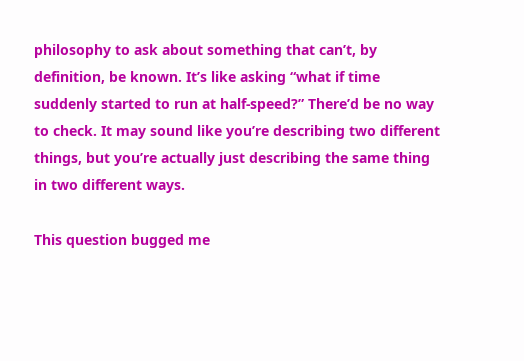philosophy to ask about something that can’t, by definition, be known. It’s like asking “what if time suddenly started to run at half-speed?” There’d be no way to check. It may sound like you’re describing two different things, but you’re actually just describing the same thing in two different ways.

This question bugged me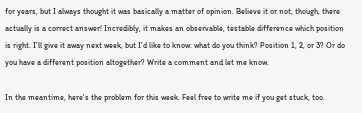for years, but I always thought it was basically a matter of opinion. Believe it or not, though, there actually is a correct answer! Incredibly, it makes an observable, testable difference which position is right. I’ll give it away next week, but I’d like to know: what do you think? Position 1, 2, or 3? Or do you have a different position altogether? Write a comment and let me know.

In the meantime, here's the problem for this week. Feel free to write me if you get stuck, too.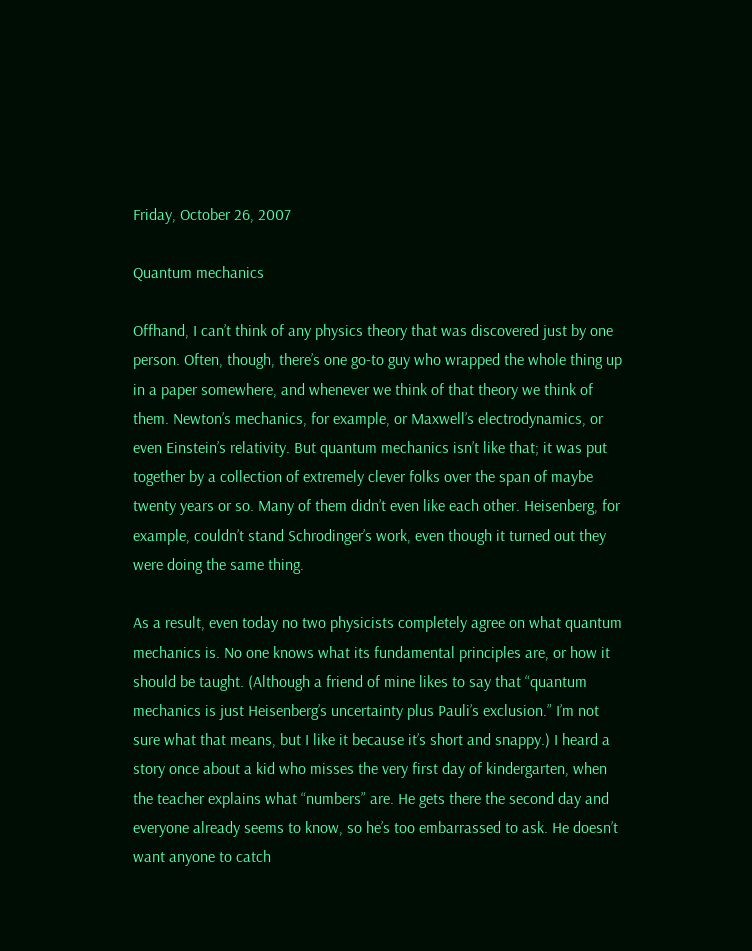Friday, October 26, 2007

Quantum mechanics

Offhand, I can’t think of any physics theory that was discovered just by one person. Often, though, there’s one go-to guy who wrapped the whole thing up in a paper somewhere, and whenever we think of that theory we think of them. Newton’s mechanics, for example, or Maxwell’s electrodynamics, or even Einstein’s relativity. But quantum mechanics isn’t like that; it was put together by a collection of extremely clever folks over the span of maybe twenty years or so. Many of them didn’t even like each other. Heisenberg, for example, couldn’t stand Schrodinger’s work, even though it turned out they were doing the same thing.

As a result, even today no two physicists completely agree on what quantum mechanics is. No one knows what its fundamental principles are, or how it should be taught. (Although a friend of mine likes to say that “quantum mechanics is just Heisenberg’s uncertainty plus Pauli’s exclusion.” I’m not sure what that means, but I like it because it’s short and snappy.) I heard a story once about a kid who misses the very first day of kindergarten, when the teacher explains what “numbers” are. He gets there the second day and everyone already seems to know, so he’s too embarrassed to ask. He doesn’t want anyone to catch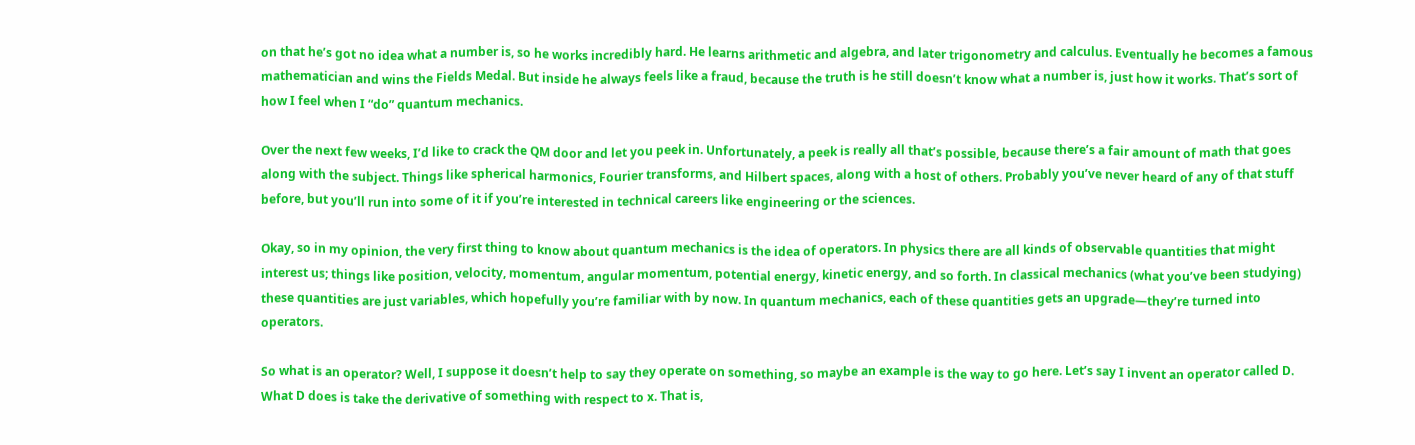on that he’s got no idea what a number is, so he works incredibly hard. He learns arithmetic and algebra, and later trigonometry and calculus. Eventually he becomes a famous mathematician and wins the Fields Medal. But inside he always feels like a fraud, because the truth is he still doesn’t know what a number is, just how it works. That’s sort of how I feel when I “do” quantum mechanics.

Over the next few weeks, I’d like to crack the QM door and let you peek in. Unfortunately, a peek is really all that’s possible, because there’s a fair amount of math that goes along with the subject. Things like spherical harmonics, Fourier transforms, and Hilbert spaces, along with a host of others. Probably you’ve never heard of any of that stuff before, but you’ll run into some of it if you’re interested in technical careers like engineering or the sciences.

Okay, so in my opinion, the very first thing to know about quantum mechanics is the idea of operators. In physics there are all kinds of observable quantities that might interest us; things like position, velocity, momentum, angular momentum, potential energy, kinetic energy, and so forth. In classical mechanics (what you’ve been studying) these quantities are just variables, which hopefully you’re familiar with by now. In quantum mechanics, each of these quantities gets an upgrade—they’re turned into operators.

So what is an operator? Well, I suppose it doesn’t help to say they operate on something, so maybe an example is the way to go here. Let’s say I invent an operator called D. What D does is take the derivative of something with respect to x. That is,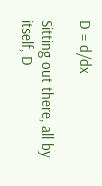D = d/dx

Sitting out there, all by itself, D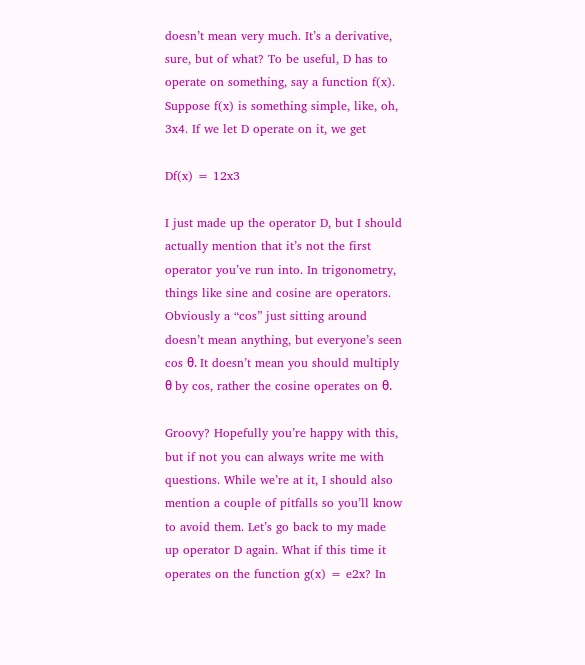doesn’t mean very much. It’s a derivative, sure, but of what? To be useful, D has to operate on something, say a function f(x). Suppose f(x) is something simple, like, oh, 3x4. If we let D operate on it, we get

Df(x) = 12x3

I just made up the operator D, but I should actually mention that it’s not the first operator you’ve run into. In trigonometry, things like sine and cosine are operators. Obviously a “cos” just sitting around doesn’t mean anything, but everyone’s seen cos θ. It doesn’t mean you should multiply θ by cos, rather the cosine operates on θ.

Groovy? Hopefully you’re happy with this, but if not you can always write me with questions. While we’re at it, I should also mention a couple of pitfalls so you’ll know to avoid them. Let’s go back to my made up operator D again. What if this time it operates on the function g(x) = e2x? In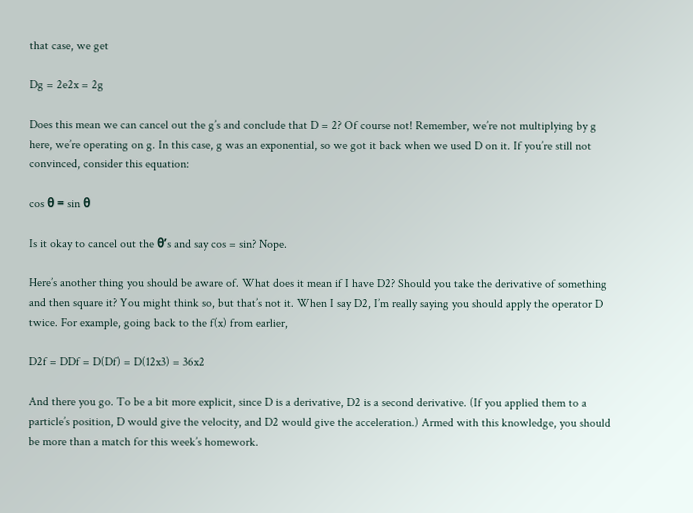that case, we get

Dg = 2e2x = 2g

Does this mean we can cancel out the g’s and conclude that D = 2? Of course not! Remember, we’re not multiplying by g here, we’re operating on g. In this case, g was an exponential, so we got it back when we used D on it. If you’re still not convinced, consider this equation:

cos θ = sin θ

Is it okay to cancel out the θ’s and say cos = sin? Nope.

Here’s another thing you should be aware of. What does it mean if I have D2? Should you take the derivative of something and then square it? You might think so, but that’s not it. When I say D2, I’m really saying you should apply the operator D twice. For example, going back to the f(x) from earlier,

D2f = DDf = D(Df) = D(12x3) = 36x2

And there you go. To be a bit more explicit, since D is a derivative, D2 is a second derivative. (If you applied them to a particle’s position, D would give the velocity, and D2 would give the acceleration.) Armed with this knowledge, you should be more than a match for this week’s homework.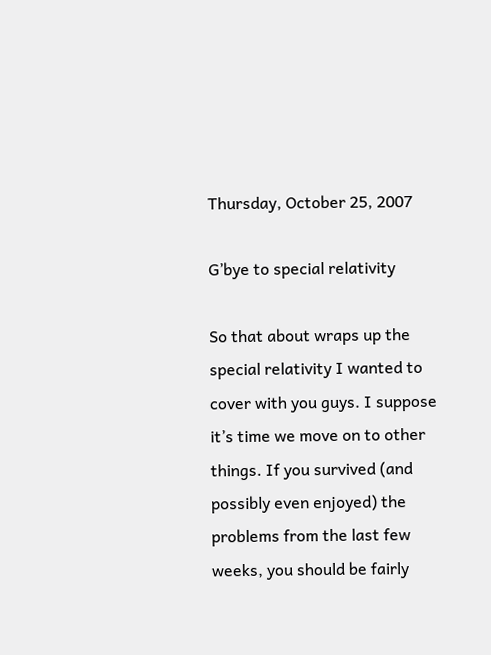Thursday, October 25, 2007

G’bye to special relativity

So that about wraps up the special relativity I wanted to cover with you guys. I suppose it’s time we move on to other things. If you survived (and possibly even enjoyed) the problems from the last few weeks, you should be fairly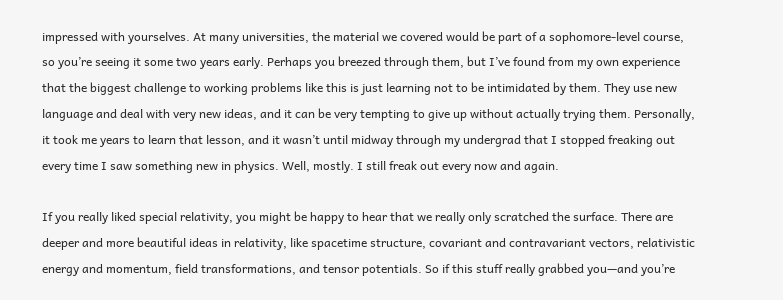impressed with yourselves. At many universities, the material we covered would be part of a sophomore-level course, so you’re seeing it some two years early. Perhaps you breezed through them, but I’ve found from my own experience that the biggest challenge to working problems like this is just learning not to be intimidated by them. They use new language and deal with very new ideas, and it can be very tempting to give up without actually trying them. Personally, it took me years to learn that lesson, and it wasn’t until midway through my undergrad that I stopped freaking out every time I saw something new in physics. Well, mostly. I still freak out every now and again.

If you really liked special relativity, you might be happy to hear that we really only scratched the surface. There are deeper and more beautiful ideas in relativity, like spacetime structure, covariant and contravariant vectors, relativistic energy and momentum, field transformations, and tensor potentials. So if this stuff really grabbed you—and you’re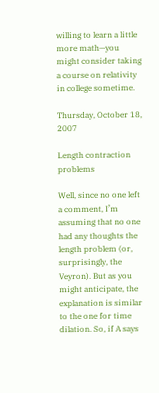willing to learn a little more math—you might consider taking a course on relativity in college sometime.

Thursday, October 18, 2007

Length contraction problems

Well, since no one left a comment, I’m assuming that no one had any thoughts the length problem (or, surprisingly, the Veyron). But as you might anticipate, the explanation is similar to the one for time dilation. So, if A says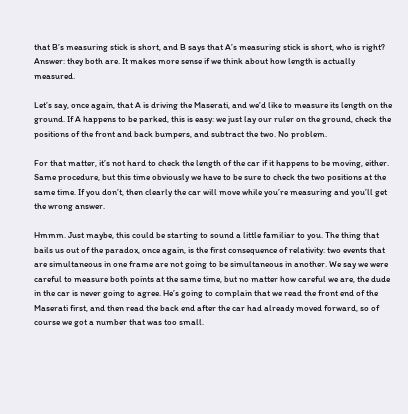that B’s measuring stick is short, and B says that A’s measuring stick is short, who is right? Answer: they both are. It makes more sense if we think about how length is actually measured.

Let’s say, once again, that A is driving the Maserati, and we’d like to measure its length on the ground. If A happens to be parked, this is easy: we just lay our ruler on the ground, check the positions of the front and back bumpers, and subtract the two. No problem.

For that matter, it’s not hard to check the length of the car if it happens to be moving, either. Same procedure, but this time obviously we have to be sure to check the two positions at the same time. If you don’t, then clearly the car will move while you’re measuring and you’ll get the wrong answer.

Hmmm. Just maybe, this could be starting to sound a little familiar to you. The thing that bails us out of the paradox, once again, is the first consequence of relativity: two events that are simultaneous in one frame are not going to be simultaneous in another. We say we were careful to measure both points at the same time, but no matter how careful we are, the dude in the car is never going to agree. He’s going to complain that we read the front end of the Maserati first, and then read the back end after the car had already moved forward, so of course we got a number that was too small.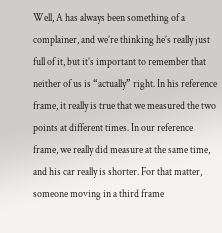Well, A has always been something of a complainer, and we’re thinking he’s really just full of it, but it’s important to remember that neither of us is “actually” right. In his reference frame, it really is true that we measured the two points at different times. In our reference frame, we really did measure at the same time, and his car really is shorter. For that matter, someone moving in a third frame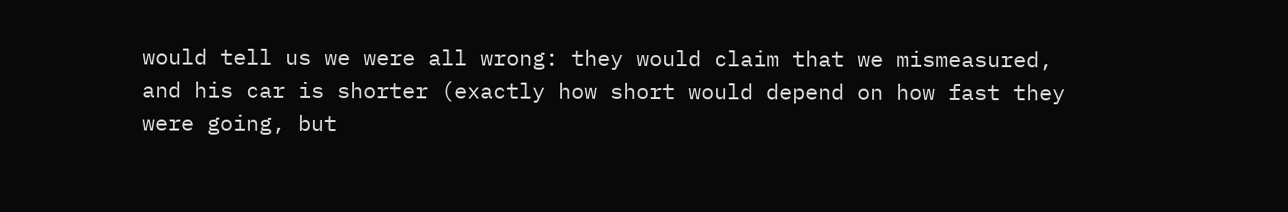would tell us we were all wrong: they would claim that we mismeasured, and his car is shorter (exactly how short would depend on how fast they were going, but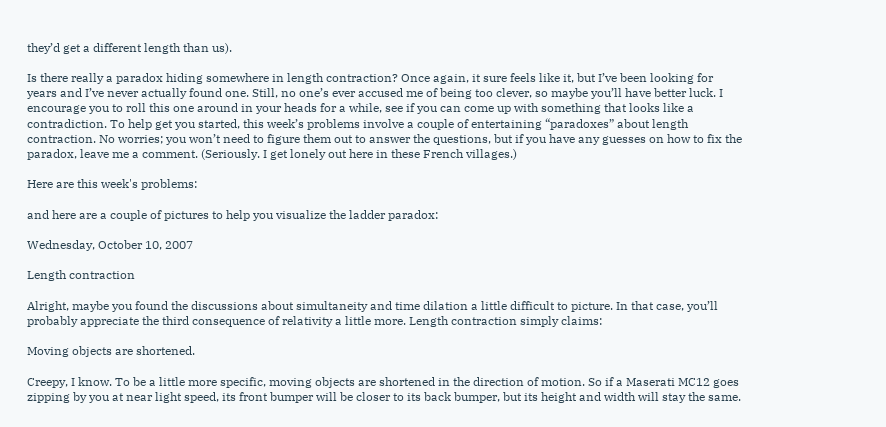they’d get a different length than us).

Is there really a paradox hiding somewhere in length contraction? Once again, it sure feels like it, but I’ve been looking for years and I’ve never actually found one. Still, no one’s ever accused me of being too clever, so maybe you’ll have better luck. I encourage you to roll this one around in your heads for a while, see if you can come up with something that looks like a contradiction. To help get you started, this week’s problems involve a couple of entertaining “paradoxes” about length contraction. No worries; you won’t need to figure them out to answer the questions, but if you have any guesses on how to fix the paradox, leave me a comment. (Seriously. I get lonely out here in these French villages.)

Here are this week's problems:

and here are a couple of pictures to help you visualize the ladder paradox:

Wednesday, October 10, 2007

Length contraction

Alright, maybe you found the discussions about simultaneity and time dilation a little difficult to picture. In that case, you’ll probably appreciate the third consequence of relativity a little more. Length contraction simply claims:

Moving objects are shortened.

Creepy, I know. To be a little more specific, moving objects are shortened in the direction of motion. So if a Maserati MC12 goes zipping by you at near light speed, its front bumper will be closer to its back bumper, but its height and width will stay the same.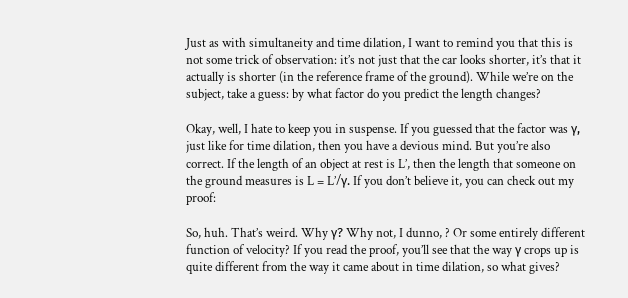Just as with simultaneity and time dilation, I want to remind you that this is not some trick of observation: it’s not just that the car looks shorter, it’s that it actually is shorter (in the reference frame of the ground). While we’re on the subject, take a guess: by what factor do you predict the length changes?

Okay, well, I hate to keep you in suspense. If you guessed that the factor was γ, just like for time dilation, then you have a devious mind. But you’re also correct. If the length of an object at rest is L’, then the length that someone on the ground measures is L = L’/γ. If you don’t believe it, you can check out my proof:

So, huh. That’s weird. Why γ? Why not, I dunno, ? Or some entirely different function of velocity? If you read the proof, you’ll see that the way γ crops up is quite different from the way it came about in time dilation, so what gives?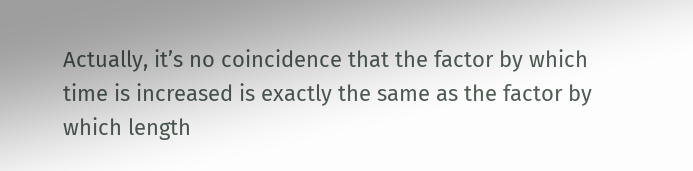Actually, it’s no coincidence that the factor by which time is increased is exactly the same as the factor by which length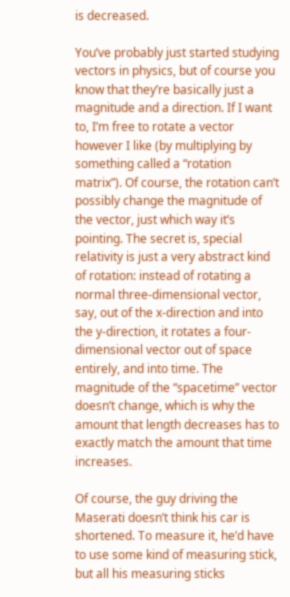is decreased.

You’ve probably just started studying vectors in physics, but of course you know that they’re basically just a magnitude and a direction. If I want to, I’m free to rotate a vector however I like (by multiplying by something called a “rotation matrix”). Of course, the rotation can’t possibly change the magnitude of the vector, just which way it’s pointing. The secret is, special relativity is just a very abstract kind of rotation: instead of rotating a normal three-dimensional vector, say, out of the x-direction and into the y-direction, it rotates a four-dimensional vector out of space entirely, and into time. The magnitude of the “spacetime” vector doesn’t change, which is why the amount that length decreases has to exactly match the amount that time increases.

Of course, the guy driving the Maserati doesn’t think his car is shortened. To measure it, he’d have to use some kind of measuring stick, but all his measuring sticks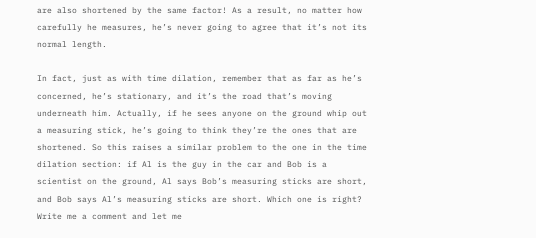are also shortened by the same factor! As a result, no matter how carefully he measures, he’s never going to agree that it’s not its normal length.

In fact, just as with time dilation, remember that as far as he’s concerned, he’s stationary, and it’s the road that’s moving underneath him. Actually, if he sees anyone on the ground whip out a measuring stick, he’s going to think they’re the ones that are shortened. So this raises a similar problem to the one in the time dilation section: if Al is the guy in the car and Bob is a scientist on the ground, Al says Bob’s measuring sticks are short, and Bob says Al’s measuring sticks are short. Which one is right? Write me a comment and let me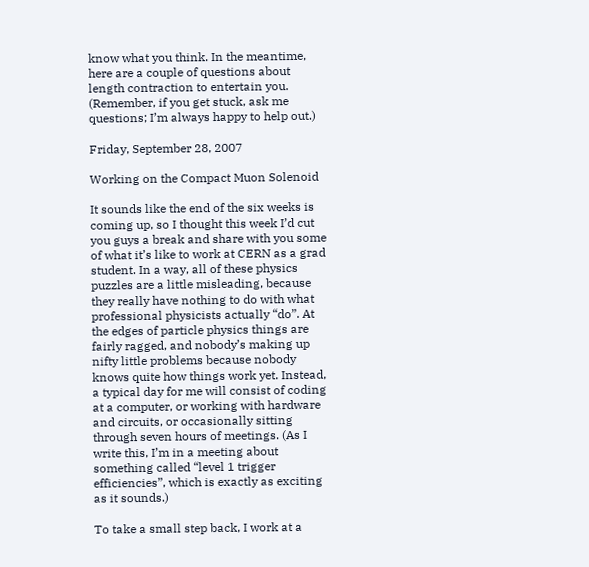know what you think. In the meantime, here are a couple of questions about length contraction to entertain you. (Remember, if you get stuck, ask me questions; I’m always happy to help out.)

Friday, September 28, 2007

Working on the Compact Muon Solenoid

It sounds like the end of the six weeks is coming up, so I thought this week I’d cut you guys a break and share with you some of what it’s like to work at CERN as a grad student. In a way, all of these physics puzzles are a little misleading, because they really have nothing to do with what professional physicists actually “do”. At the edges of particle physics things are fairly ragged, and nobody’s making up nifty little problems because nobody knows quite how things work yet. Instead, a typical day for me will consist of coding at a computer, or working with hardware and circuits, or occasionally sitting through seven hours of meetings. (As I write this, I’m in a meeting about something called “level 1 trigger efficiencies”, which is exactly as exciting as it sounds.)

To take a small step back, I work at a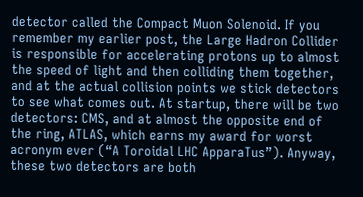detector called the Compact Muon Solenoid. If you remember my earlier post, the Large Hadron Collider is responsible for accelerating protons up to almost the speed of light and then colliding them together, and at the actual collision points we stick detectors to see what comes out. At startup, there will be two detectors: CMS, and at almost the opposite end of the ring, ATLAS, which earns my award for worst acronym ever (“A Toroidal LHC ApparaTus”). Anyway, these two detectors are both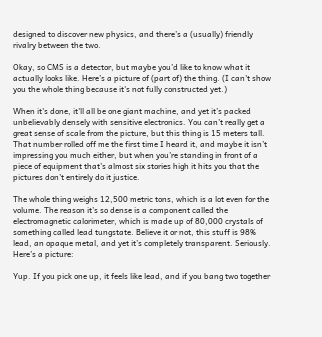designed to discover new physics, and there’s a (usually) friendly rivalry between the two.

Okay, so CMS is a detector, but maybe you’d like to know what it actually looks like. Here’s a picture of (part of) the thing. (I can't show you the whole thing because it's not fully constructed yet.)

When it's done, it'll all be one giant machine, and yet it’s packed unbelievably densely with sensitive electronics. You can’t really get a great sense of scale from the picture, but this thing is 15 meters tall. That number rolled off me the first time I heard it, and maybe it isn’t impressing you much either, but when you’re standing in front of a piece of equipment that’s almost six stories high it hits you that the pictures don’t entirely do it justice.

The whole thing weighs 12,500 metric tons, which is a lot even for the volume. The reason it’s so dense is a component called the electromagnetic calorimeter, which is made up of 80,000 crystals of something called lead tungstate. Believe it or not, this stuff is 98% lead, an opaque metal, and yet it’s completely transparent. Seriously. Here’s a picture:

Yup. If you pick one up, it feels like lead, and if you bang two together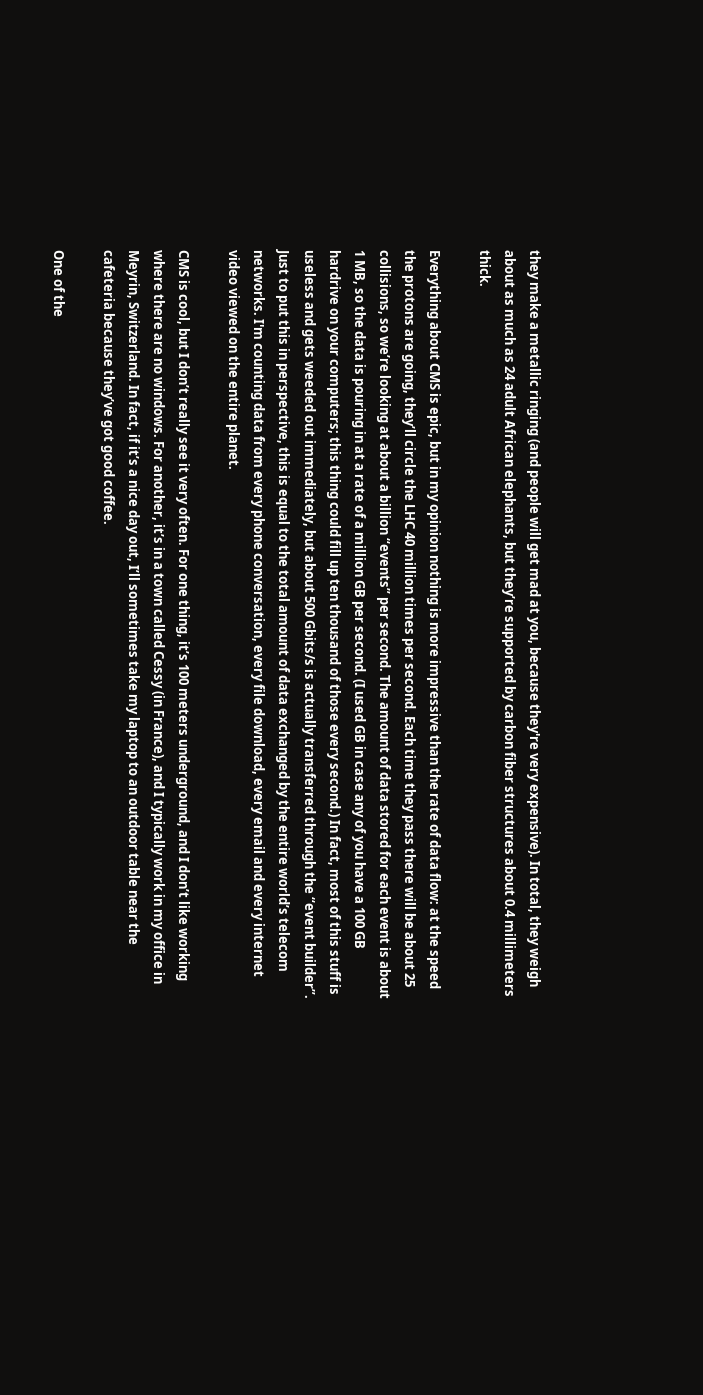they make a metallic ringing (and people will get mad at you, because they're very expensive). In total, they weigh about as much as 24 adult African elephants, but they’re supported by carbon fiber structures about 0.4 millimeters thick.

Everything about CMS is epic, but in my opinion nothing is more impressive than the rate of data flow: at the speed the protons are going, they’ll circle the LHC 40 million times per second. Each time they pass there will be about 25 collisions, so we’re looking at about a billion “events” per second. The amount of data stored for each event is about 1 MB, so the data is pouring in at a rate of a million GB per second. (I used GB in case any of you have a 100 GB hardrive on your computers; this thing could fill up ten thousand of those every second.) In fact, most of this stuff is useless and gets weeded out immediately, but about 500 Gbits/s is actually transferred through the “event builder”. Just to put this in perspective, this is equal to the total amount of data exchanged by the entire world’s telecom networks. I'm counting data from every phone conversation, every file download, every email and every internet video viewed on the entire planet.

CMS is cool, but I don’t really see it very often. For one thing, it’s 100 meters underground, and I don’t like working where there are no windows. For another, it’s in a town called Cessy (in France), and I typically work in my office in Meyrin, Switzerland. In fact, if it’s a nice day out, I’ll sometimes take my laptop to an outdoor table near the cafeteria because they’ve got good coffee.

One of the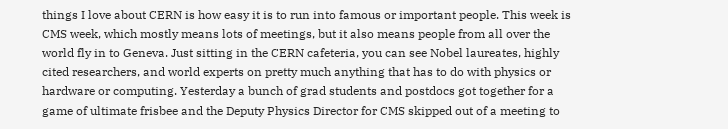things I love about CERN is how easy it is to run into famous or important people. This week is CMS week, which mostly means lots of meetings, but it also means people from all over the world fly in to Geneva. Just sitting in the CERN cafeteria, you can see Nobel laureates, highly cited researchers, and world experts on pretty much anything that has to do with physics or hardware or computing. Yesterday a bunch of grad students and postdocs got together for a game of ultimate frisbee and the Deputy Physics Director for CMS skipped out of a meeting to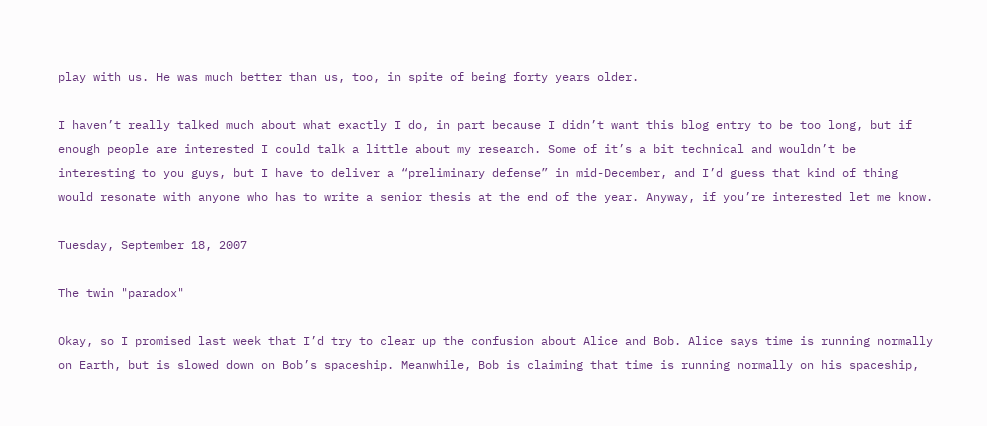play with us. He was much better than us, too, in spite of being forty years older.

I haven’t really talked much about what exactly I do, in part because I didn’t want this blog entry to be too long, but if enough people are interested I could talk a little about my research. Some of it’s a bit technical and wouldn’t be interesting to you guys, but I have to deliver a “preliminary defense” in mid-December, and I’d guess that kind of thing would resonate with anyone who has to write a senior thesis at the end of the year. Anyway, if you’re interested let me know.

Tuesday, September 18, 2007

The twin "paradox"

Okay, so I promised last week that I’d try to clear up the confusion about Alice and Bob. Alice says time is running normally on Earth, but is slowed down on Bob’s spaceship. Meanwhile, Bob is claiming that time is running normally on his spaceship,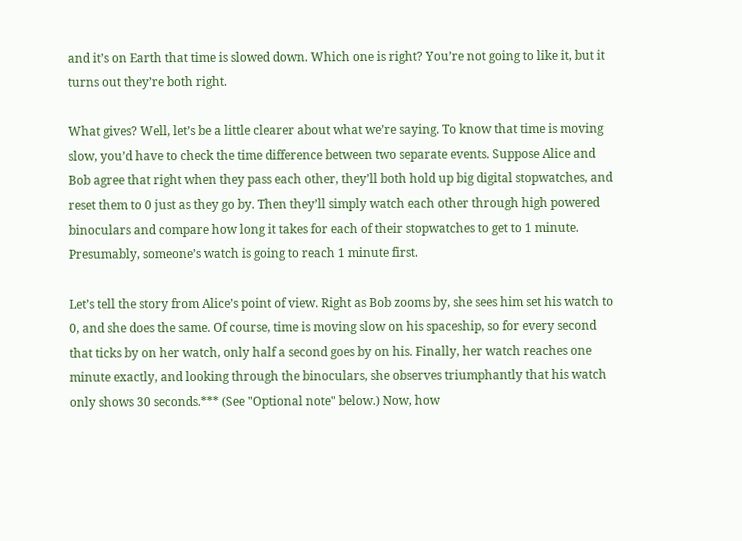and it’s on Earth that time is slowed down. Which one is right? You’re not going to like it, but it turns out they’re both right.

What gives? Well, let’s be a little clearer about what we’re saying. To know that time is moving slow, you’d have to check the time difference between two separate events. Suppose Alice and Bob agree that right when they pass each other, they’ll both hold up big digital stopwatches, and reset them to 0 just as they go by. Then they’ll simply watch each other through high powered binoculars and compare how long it takes for each of their stopwatches to get to 1 minute. Presumably, someone’s watch is going to reach 1 minute first.

Let’s tell the story from Alice’s point of view. Right as Bob zooms by, she sees him set his watch to 0, and she does the same. Of course, time is moving slow on his spaceship, so for every second that ticks by on her watch, only half a second goes by on his. Finally, her watch reaches one minute exactly, and looking through the binoculars, she observes triumphantly that his watch only shows 30 seconds.*** (See "Optional note" below.) Now, how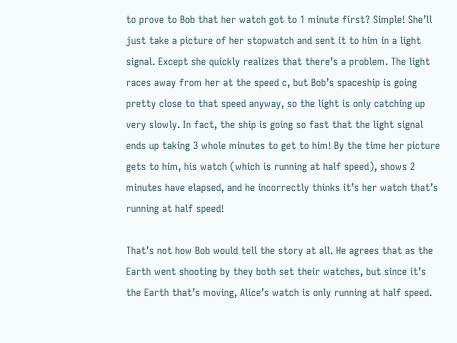to prove to Bob that her watch got to 1 minute first? Simple! She’ll just take a picture of her stopwatch and sent it to him in a light signal. Except she quickly realizes that there’s a problem. The light races away from her at the speed c, but Bob’s spaceship is going pretty close to that speed anyway, so the light is only catching up very slowly. In fact, the ship is going so fast that the light signal ends up taking 3 whole minutes to get to him! By the time her picture gets to him, his watch (which is running at half speed), shows 2 minutes have elapsed, and he incorrectly thinks it’s her watch that’s running at half speed!

That’s not how Bob would tell the story at all. He agrees that as the Earth went shooting by they both set their watches, but since it’s the Earth that’s moving, Alice’s watch is only running at half speed.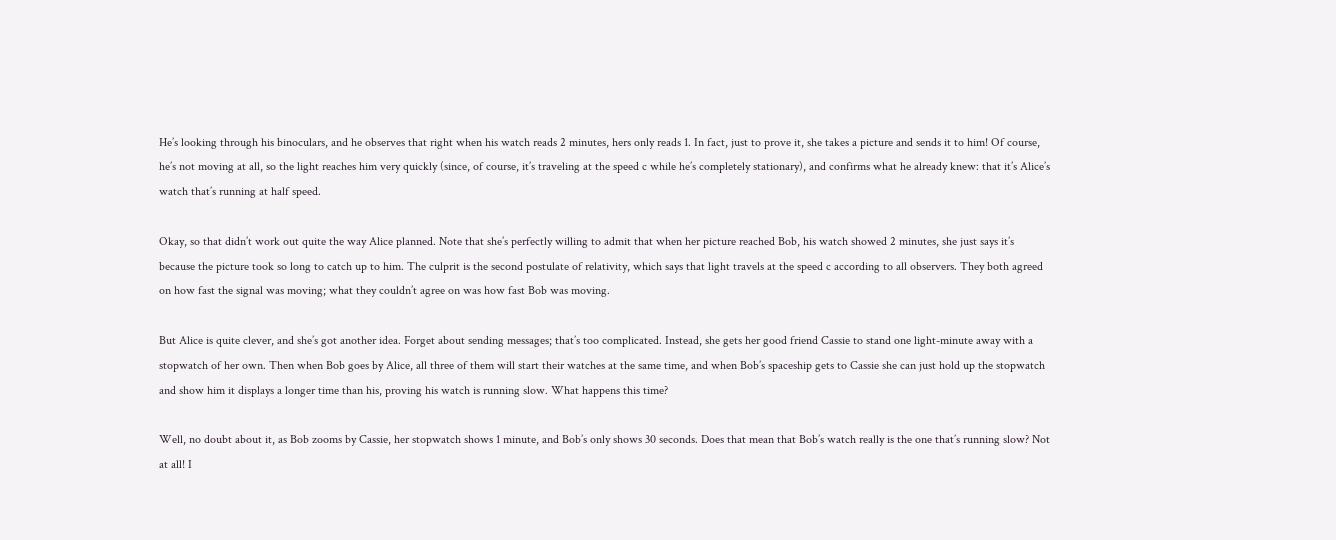He’s looking through his binoculars, and he observes that right when his watch reads 2 minutes, hers only reads 1. In fact, just to prove it, she takes a picture and sends it to him! Of course, he’s not moving at all, so the light reaches him very quickly (since, of course, it’s traveling at the speed c while he’s completely stationary), and confirms what he already knew: that it’s Alice’s watch that’s running at half speed.

Okay, so that didn’t work out quite the way Alice planned. Note that she’s perfectly willing to admit that when her picture reached Bob, his watch showed 2 minutes, she just says it’s because the picture took so long to catch up to him. The culprit is the second postulate of relativity, which says that light travels at the speed c according to all observers. They both agreed on how fast the signal was moving; what they couldn’t agree on was how fast Bob was moving.

But Alice is quite clever, and she’s got another idea. Forget about sending messages; that’s too complicated. Instead, she gets her good friend Cassie to stand one light-minute away with a stopwatch of her own. Then when Bob goes by Alice, all three of them will start their watches at the same time, and when Bob’s spaceship gets to Cassie she can just hold up the stopwatch and show him it displays a longer time than his, proving his watch is running slow. What happens this time?

Well, no doubt about it, as Bob zooms by Cassie, her stopwatch shows 1 minute, and Bob’s only shows 30 seconds. Does that mean that Bob’s watch really is the one that’s running slow? Not at all! I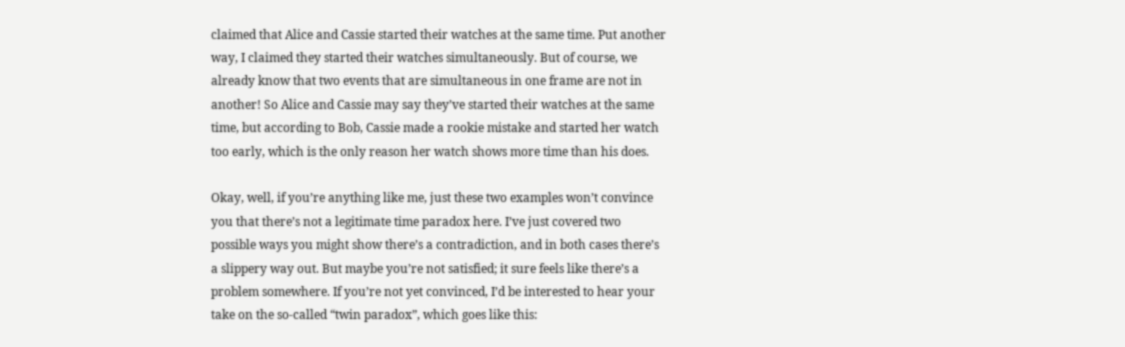claimed that Alice and Cassie started their watches at the same time. Put another way, I claimed they started their watches simultaneously. But of course, we already know that two events that are simultaneous in one frame are not in another! So Alice and Cassie may say they’ve started their watches at the same time, but according to Bob, Cassie made a rookie mistake and started her watch too early, which is the only reason her watch shows more time than his does.

Okay, well, if you’re anything like me, just these two examples won’t convince you that there’s not a legitimate time paradox here. I’ve just covered two possible ways you might show there’s a contradiction, and in both cases there’s a slippery way out. But maybe you’re not satisfied; it sure feels like there’s a problem somewhere. If you’re not yet convinced, I’d be interested to hear your take on the so-called “twin paradox”, which goes like this: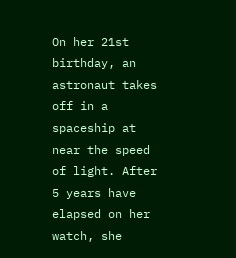On her 21st birthday, an astronaut takes off in a spaceship at near the speed of light. After 5 years have elapsed on her watch, she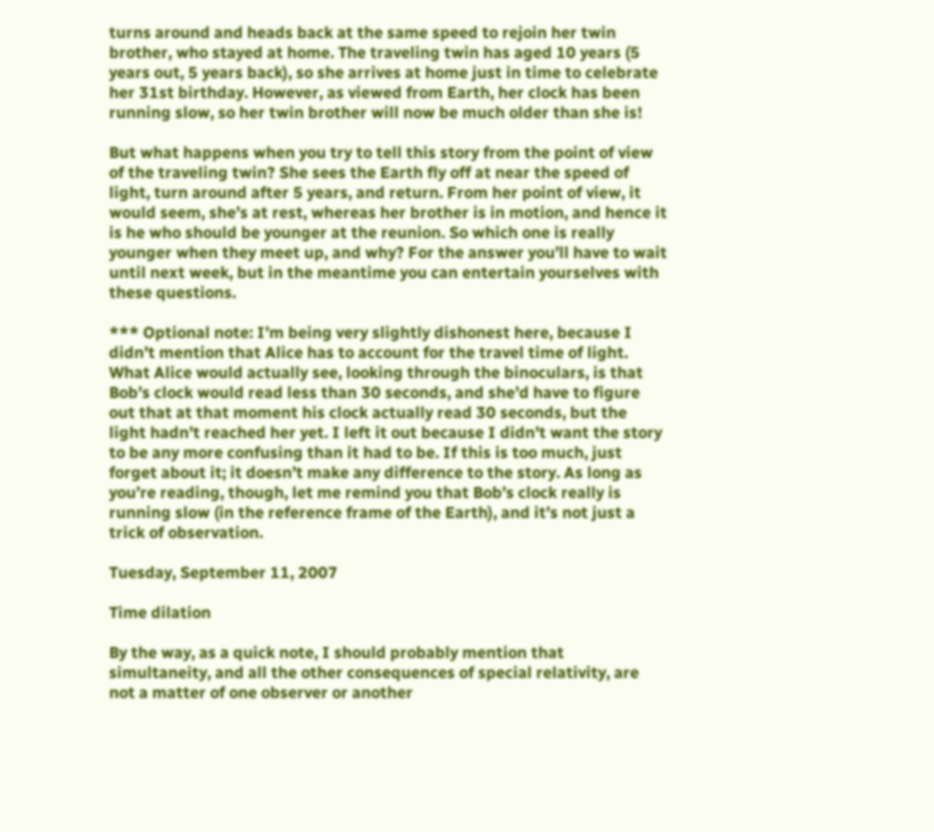turns around and heads back at the same speed to rejoin her twin brother, who stayed at home. The traveling twin has aged 10 years (5 years out, 5 years back), so she arrives at home just in time to celebrate her 31st birthday. However, as viewed from Earth, her clock has been running slow, so her twin brother will now be much older than she is!

But what happens when you try to tell this story from the point of view of the traveling twin? She sees the Earth fly off at near the speed of light, turn around after 5 years, and return. From her point of view, it would seem, she’s at rest, whereas her brother is in motion, and hence it is he who should be younger at the reunion. So which one is really younger when they meet up, and why? For the answer you’ll have to wait until next week, but in the meantime you can entertain yourselves with these questions.

*** Optional note: I’m being very slightly dishonest here, because I didn’t mention that Alice has to account for the travel time of light. What Alice would actually see, looking through the binoculars, is that Bob’s clock would read less than 30 seconds, and she’d have to figure out that at that moment his clock actually read 30 seconds, but the light hadn’t reached her yet. I left it out because I didn’t want the story to be any more confusing than it had to be. If this is too much, just forget about it; it doesn’t make any difference to the story. As long as you’re reading, though, let me remind you that Bob’s clock really is running slow (in the reference frame of the Earth), and it’s not just a trick of observation.

Tuesday, September 11, 2007

Time dilation

By the way, as a quick note, I should probably mention that simultaneity, and all the other consequences of special relativity, are not a matter of one observer or another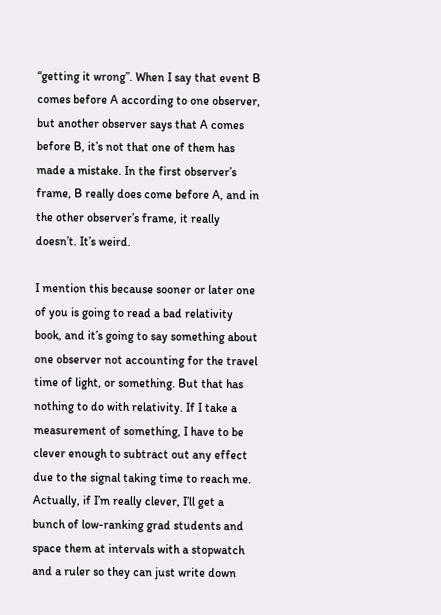“getting it wrong”. When I say that event B comes before A according to one observer, but another observer says that A comes before B, it’s not that one of them has made a mistake. In the first observer’s frame, B really does come before A, and in the other observer’s frame, it really doesn’t. It’s weird.

I mention this because sooner or later one of you is going to read a bad relativity book, and it’s going to say something about one observer not accounting for the travel time of light, or something. But that has nothing to do with relativity. If I take a measurement of something, I have to be clever enough to subtract out any effect due to the signal taking time to reach me. Actually, if I’m really clever, I’ll get a bunch of low-ranking grad students and space them at intervals with a stopwatch and a ruler so they can just write down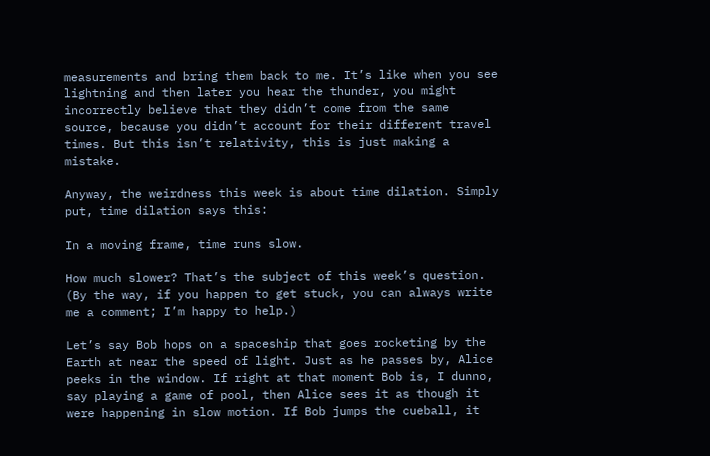measurements and bring them back to me. It’s like when you see lightning and then later you hear the thunder, you might incorrectly believe that they didn’t come from the same source, because you didn’t account for their different travel times. But this isn’t relativity, this is just making a mistake.

Anyway, the weirdness this week is about time dilation. Simply put, time dilation says this:

In a moving frame, time runs slow.

How much slower? That’s the subject of this week’s question. (By the way, if you happen to get stuck, you can always write me a comment; I’m happy to help.)

Let’s say Bob hops on a spaceship that goes rocketing by the Earth at near the speed of light. Just as he passes by, Alice peeks in the window. If right at that moment Bob is, I dunno, say playing a game of pool, then Alice sees it as though it were happening in slow motion. If Bob jumps the cueball, it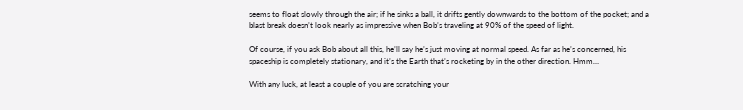seems to float slowly through the air; if he sinks a ball, it drifts gently downwards to the bottom of the pocket; and a blast break doesn’t look nearly as impressive when Bob’s traveling at 90% of the speed of light.

Of course, if you ask Bob about all this, he’ll say he’s just moving at normal speed. As far as he’s concerned, his spaceship is completely stationary, and it’s the Earth that’s rocketing by in the other direction. Hmm…

With any luck, at least a couple of you are scratching your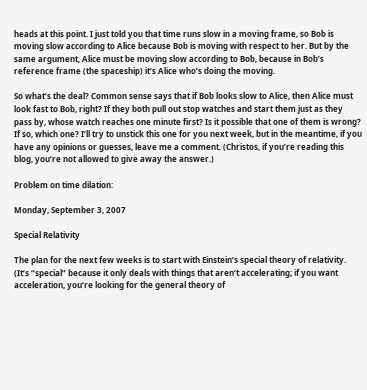heads at this point. I just told you that time runs slow in a moving frame, so Bob is moving slow according to Alice because Bob is moving with respect to her. But by the same argument, Alice must be moving slow according to Bob, because in Bob’s reference frame (the spaceship) it’s Alice who’s doing the moving.

So what’s the deal? Common sense says that if Bob looks slow to Alice, then Alice must look fast to Bob, right? If they both pull out stop watches and start them just as they pass by, whose watch reaches one minute first? Is it possible that one of them is wrong? If so, which one? I’ll try to unstick this one for you next week, but in the meantime, if you have any opinions or guesses, leave me a comment. (Christos, if you’re reading this blog, you’re not allowed to give away the answer.)

Problem on time dilation:

Monday, September 3, 2007

Special Relativity

The plan for the next few weeks is to start with Einstein’s special theory of relativity. (It’s “special” because it only deals with things that aren’t accelerating; if you want acceleration, you’re looking for the general theory of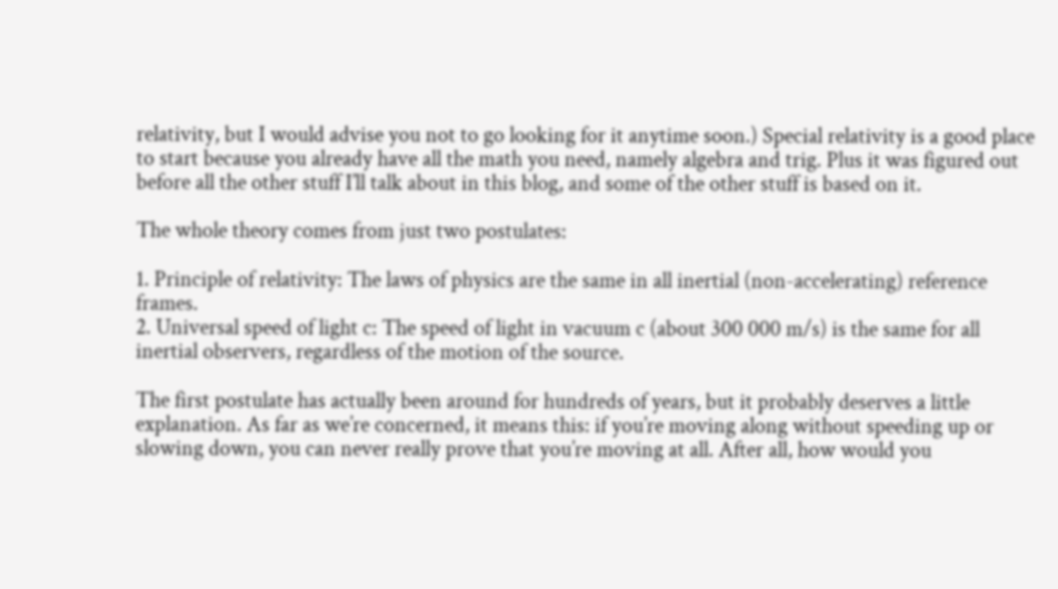relativity, but I would advise you not to go looking for it anytime soon.) Special relativity is a good place to start because you already have all the math you need, namely algebra and trig. Plus it was figured out before all the other stuff I’ll talk about in this blog, and some of the other stuff is based on it.

The whole theory comes from just two postulates:

1. Principle of relativity: The laws of physics are the same in all inertial (non-accelerating) reference frames.
2. Universal speed of light c: The speed of light in vacuum c (about 300 000 m/s) is the same for all inertial observers, regardless of the motion of the source.

The first postulate has actually been around for hundreds of years, but it probably deserves a little explanation. As far as we’re concerned, it means this: if you’re moving along without speeding up or slowing down, you can never really prove that you’re moving at all. After all, how would you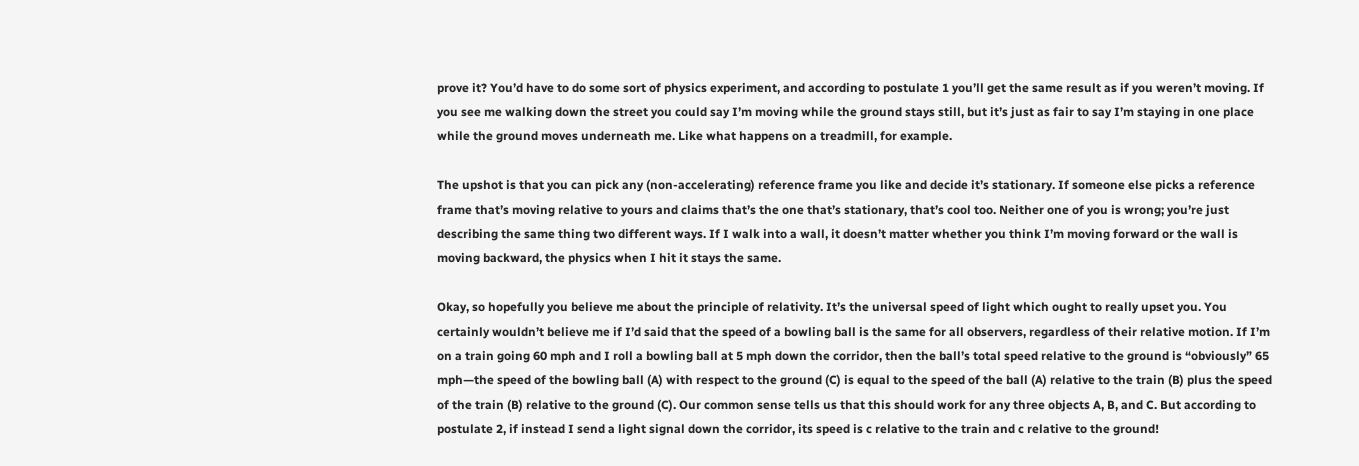prove it? You’d have to do some sort of physics experiment, and according to postulate 1 you’ll get the same result as if you weren’t moving. If you see me walking down the street you could say I’m moving while the ground stays still, but it’s just as fair to say I’m staying in one place while the ground moves underneath me. Like what happens on a treadmill, for example.

The upshot is that you can pick any (non-accelerating) reference frame you like and decide it’s stationary. If someone else picks a reference frame that’s moving relative to yours and claims that’s the one that’s stationary, that’s cool too. Neither one of you is wrong; you’re just describing the same thing two different ways. If I walk into a wall, it doesn’t matter whether you think I’m moving forward or the wall is moving backward, the physics when I hit it stays the same.

Okay, so hopefully you believe me about the principle of relativity. It’s the universal speed of light which ought to really upset you. You certainly wouldn’t believe me if I’d said that the speed of a bowling ball is the same for all observers, regardless of their relative motion. If I’m on a train going 60 mph and I roll a bowling ball at 5 mph down the corridor, then the ball’s total speed relative to the ground is “obviously” 65 mph—the speed of the bowling ball (A) with respect to the ground (C) is equal to the speed of the ball (A) relative to the train (B) plus the speed of the train (B) relative to the ground (C). Our common sense tells us that this should work for any three objects A, B, and C. But according to postulate 2, if instead I send a light signal down the corridor, its speed is c relative to the train and c relative to the ground!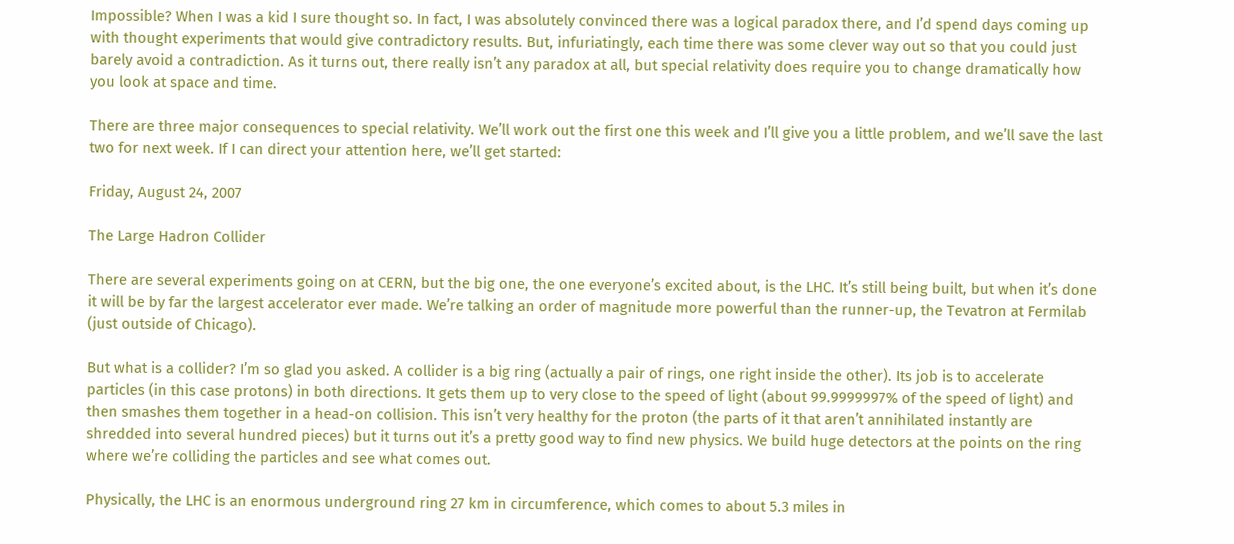Impossible? When I was a kid I sure thought so. In fact, I was absolutely convinced there was a logical paradox there, and I’d spend days coming up with thought experiments that would give contradictory results. But, infuriatingly, each time there was some clever way out so that you could just barely avoid a contradiction. As it turns out, there really isn’t any paradox at all, but special relativity does require you to change dramatically how you look at space and time.

There are three major consequences to special relativity. We’ll work out the first one this week and I’ll give you a little problem, and we’ll save the last two for next week. If I can direct your attention here, we’ll get started:

Friday, August 24, 2007

The Large Hadron Collider

There are several experiments going on at CERN, but the big one, the one everyone’s excited about, is the LHC. It’s still being built, but when it’s done it will be by far the largest accelerator ever made. We’re talking an order of magnitude more powerful than the runner-up, the Tevatron at Fermilab (just outside of Chicago).

But what is a collider? I’m so glad you asked. A collider is a big ring (actually a pair of rings, one right inside the other). Its job is to accelerate particles (in this case protons) in both directions. It gets them up to very close to the speed of light (about 99.9999997% of the speed of light) and then smashes them together in a head-on collision. This isn’t very healthy for the proton (the parts of it that aren’t annihilated instantly are shredded into several hundred pieces) but it turns out it’s a pretty good way to find new physics. We build huge detectors at the points on the ring where we’re colliding the particles and see what comes out.

Physically, the LHC is an enormous underground ring 27 km in circumference, which comes to about 5.3 miles in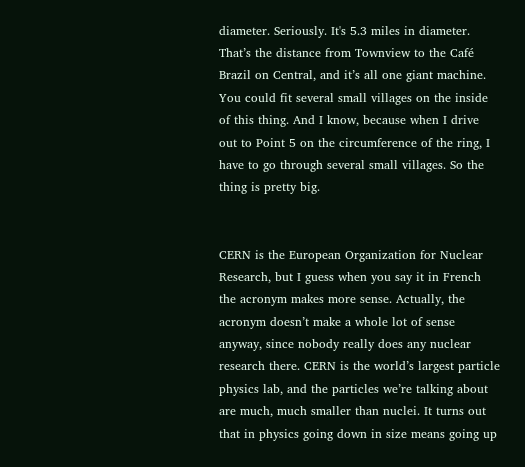diameter. Seriously. It's 5.3 miles in diameter. That’s the distance from Townview to the Café Brazil on Central, and it’s all one giant machine. You could fit several small villages on the inside of this thing. And I know, because when I drive out to Point 5 on the circumference of the ring, I have to go through several small villages. So the thing is pretty big.


CERN is the European Organization for Nuclear Research, but I guess when you say it in French the acronym makes more sense. Actually, the acronym doesn’t make a whole lot of sense anyway, since nobody really does any nuclear research there. CERN is the world’s largest particle physics lab, and the particles we’re talking about are much, much smaller than nuclei. It turns out that in physics going down in size means going up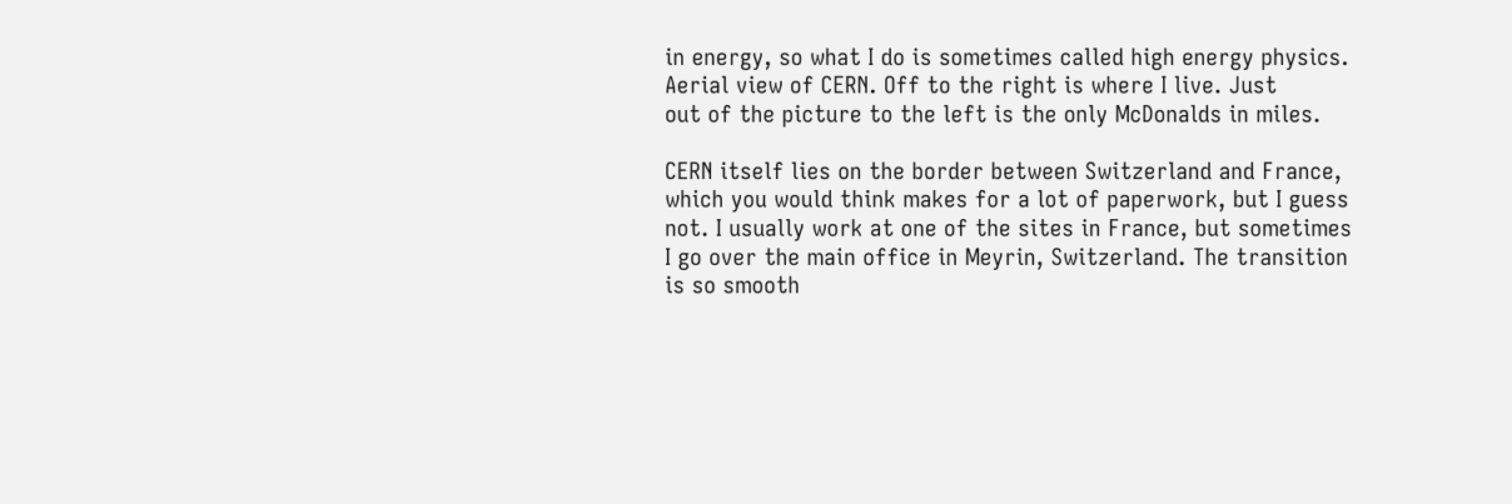in energy, so what I do is sometimes called high energy physics.
Aerial view of CERN. Off to the right is where I live. Just
out of the picture to the left is the only McDonalds in miles.

CERN itself lies on the border between Switzerland and France, which you would think makes for a lot of paperwork, but I guess not. I usually work at one of the sites in France, but sometimes I go over the main office in Meyrin, Switzerland. The transition is so smooth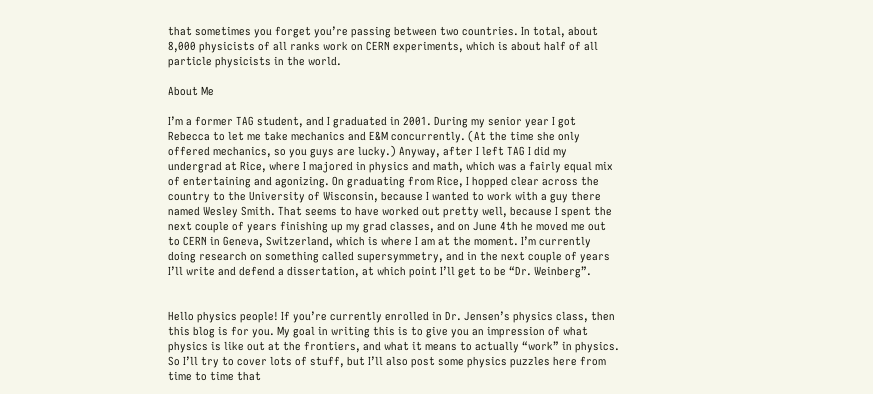that sometimes you forget you’re passing between two countries. In total, about 8,000 physicists of all ranks work on CERN experiments, which is about half of all particle physicists in the world.

About Me

I’m a former TAG student, and I graduated in 2001. During my senior year I got Rebecca to let me take mechanics and E&M concurrently. (At the time she only offered mechanics, so you guys are lucky.) Anyway, after I left TAG I did my undergrad at Rice, where I majored in physics and math, which was a fairly equal mix of entertaining and agonizing. On graduating from Rice, I hopped clear across the country to the University of Wisconsin, because I wanted to work with a guy there named Wesley Smith. That seems to have worked out pretty well, because I spent the next couple of years finishing up my grad classes, and on June 4th he moved me out to CERN in Geneva, Switzerland, which is where I am at the moment. I’m currently doing research on something called supersymmetry, and in the next couple of years I’ll write and defend a dissertation, at which point I’ll get to be “Dr. Weinberg”.


Hello physics people! If you’re currently enrolled in Dr. Jensen’s physics class, then this blog is for you. My goal in writing this is to give you an impression of what physics is like out at the frontiers, and what it means to actually “work” in physics. So I’ll try to cover lots of stuff, but I’ll also post some physics puzzles here from time to time that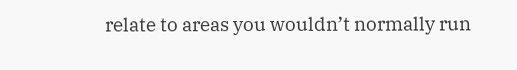relate to areas you wouldn’t normally run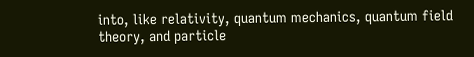into, like relativity, quantum mechanics, quantum field theory, and particle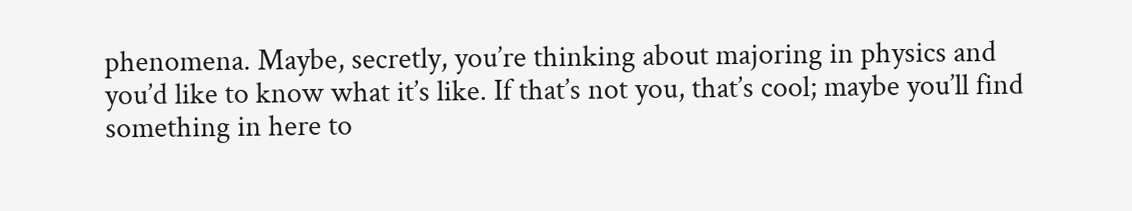phenomena. Maybe, secretly, you’re thinking about majoring in physics and you’d like to know what it’s like. If that’s not you, that’s cool; maybe you’ll find something in here to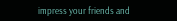impress your friends and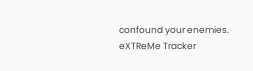confound your enemies.
eXTReMe Tracker